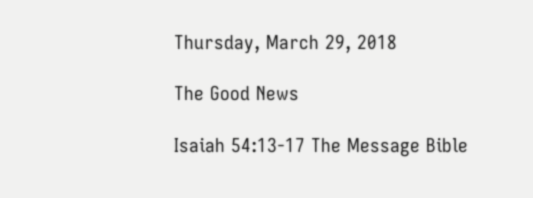Thursday, March 29, 2018

The Good News

Isaiah 54:13-17 The Message Bible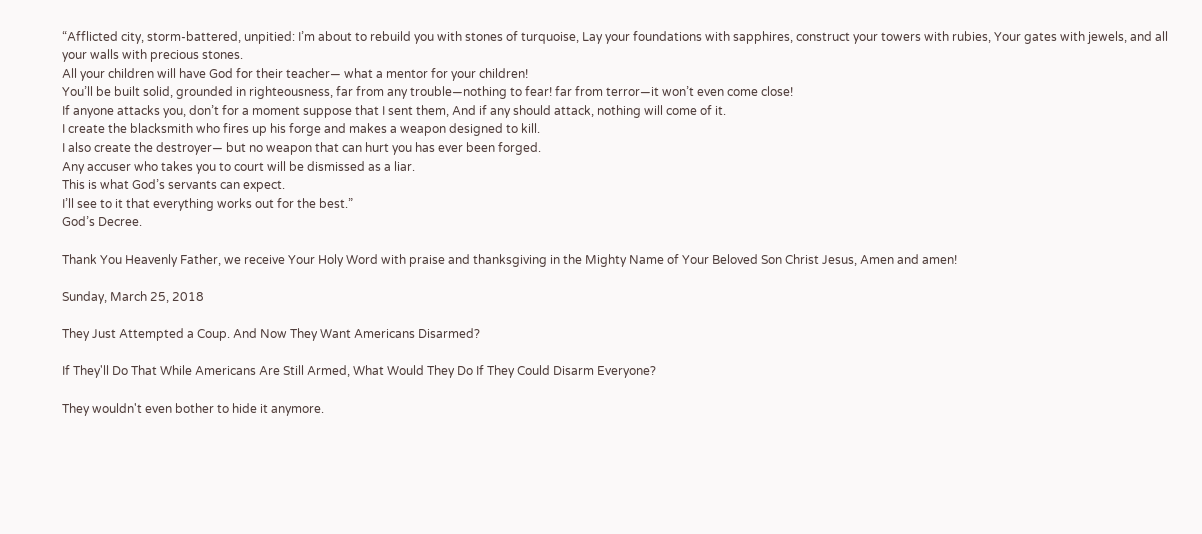“Afflicted city, storm-battered, unpitied: I’m about to rebuild you with stones of turquoise, Lay your foundations with sapphires, construct your towers with rubies, Your gates with jewels, and all your walls with precious stones.
All your children will have God for their teacher— what a mentor for your children!
You’ll be built solid, grounded in righteousness, far from any trouble—nothing to fear! far from terror—it won’t even come close!
If anyone attacks you, don’t for a moment suppose that I sent them, And if any should attack, nothing will come of it.
I create the blacksmith who fires up his forge and makes a weapon designed to kill.
I also create the destroyer— but no weapon that can hurt you has ever been forged.
Any accuser who takes you to court will be dismissed as a liar.
This is what God’s servants can expect.
I’ll see to it that everything works out for the best.”
God’s Decree.

Thank You Heavenly Father, we receive Your Holy Word with praise and thanksgiving in the Mighty Name of Your Beloved Son Christ Jesus, Amen and amen!

Sunday, March 25, 2018

They Just Attempted a Coup. And Now They Want Americans Disarmed?

If They'll Do That While Americans Are Still Armed, What Would They Do If They Could Disarm Everyone?

They wouldn't even bother to hide it anymore.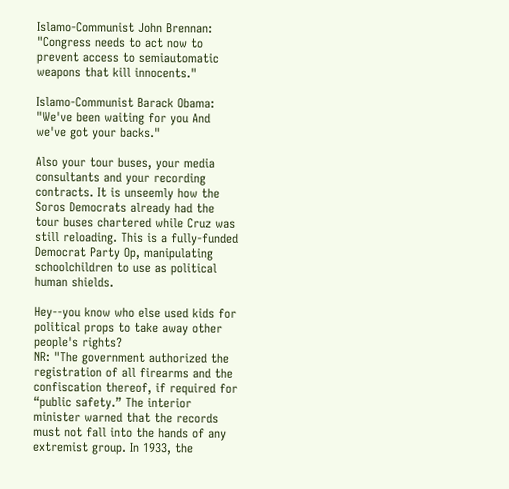Islamo-Communist John Brennan: "Congress needs to act now to prevent access to semiautomatic weapons that kill innocents."

Islamo-Communist Barack Obama: "We've been waiting for you And we've got your backs."

Also your tour buses, your media consultants and your recording contracts. It is unseemly how the Soros Democrats already had the tour buses chartered while Cruz was still reloading. This is a fully-funded Democrat Party Op, manipulating schoolchildren to use as political human shields.

Hey--you know who else used kids for political props to take away other people's rights?
NR: "The government authorized the registration of all firearms and the confiscation thereof, if required for “public safety.” The interior minister warned that the records must not fall into the hands of any extremist group. In 1933, the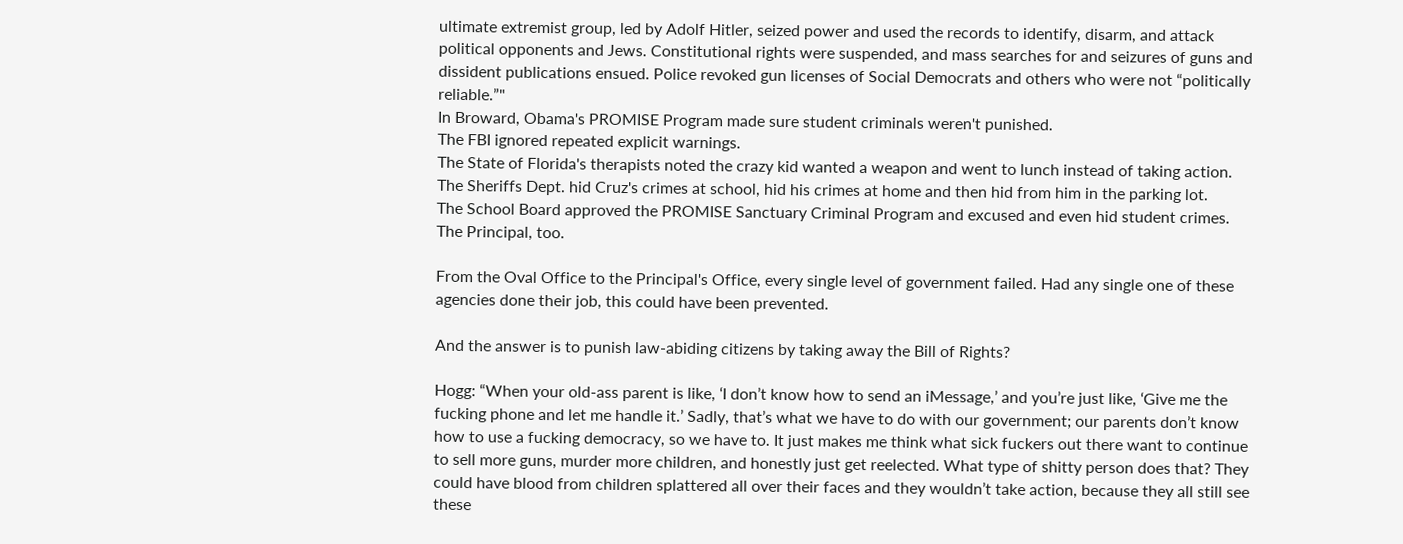ultimate extremist group, led by Adolf Hitler, seized power and used the records to identify, disarm, and attack political opponents and Jews. Constitutional rights were suspended, and mass searches for and seizures of guns and dissident publications ensued. Police revoked gun licenses of Social Democrats and others who were not “politically reliable.”"
In Broward, Obama's PROMISE Program made sure student criminals weren't punished.
The FBI ignored repeated explicit warnings.
The State of Florida's therapists noted the crazy kid wanted a weapon and went to lunch instead of taking action.
The Sheriffs Dept. hid Cruz's crimes at school, hid his crimes at home and then hid from him in the parking lot.
The School Board approved the PROMISE Sanctuary Criminal Program and excused and even hid student crimes.
The Principal, too.

From the Oval Office to the Principal's Office, every single level of government failed. Had any single one of these agencies done their job, this could have been prevented.

And the answer is to punish law-abiding citizens by taking away the Bill of Rights?

Hogg: “When your old-ass parent is like, ‘I don’t know how to send an iMessage,’ and you’re just like, ‘Give me the fucking phone and let me handle it.’ Sadly, that’s what we have to do with our government; our parents don’t know how to use a fucking democracy, so we have to. It just makes me think what sick fuckers out there want to continue to sell more guns, murder more children, and honestly just get reelected. What type of shitty person does that? They could have blood from children splattered all over their faces and they wouldn’t take action, because they all still see these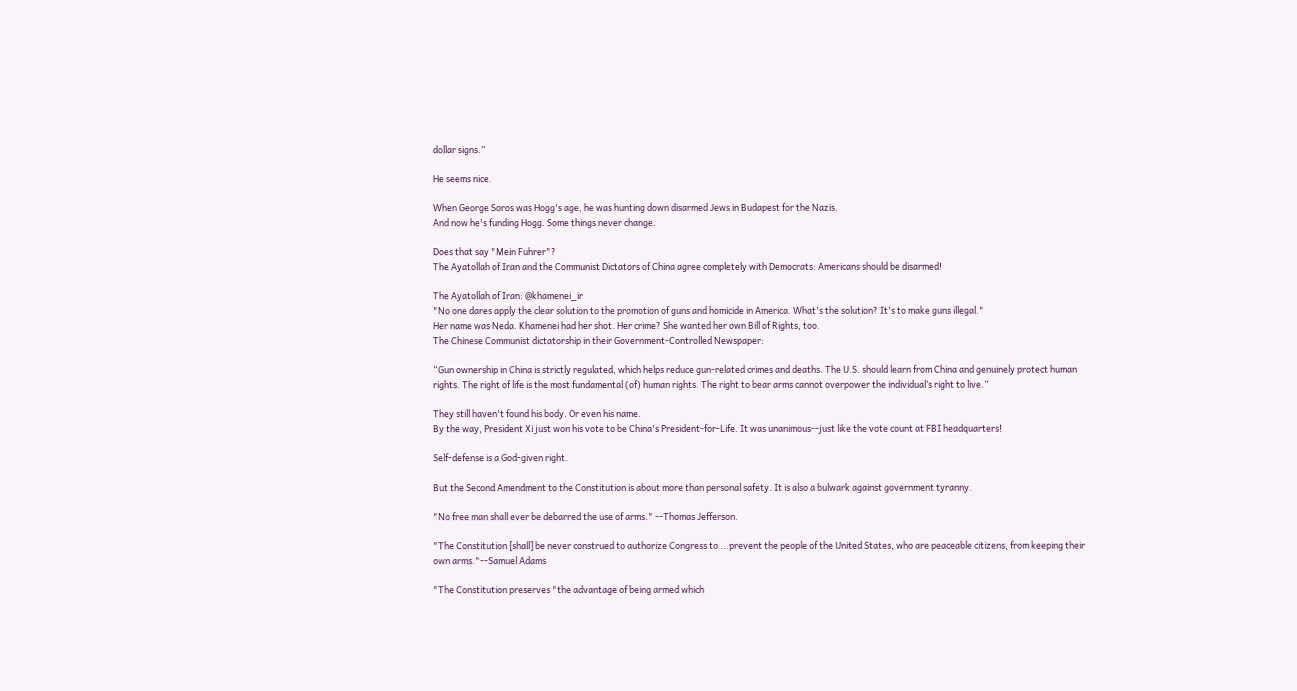dollar signs.”

He seems nice.

When George Soros was Hogg's age, he was hunting down disarmed Jews in Budapest for the Nazis.
And now he's funding Hogg. Some things never change.

Does that say "Mein Fuhrer"?
The Ayatollah of Iran and the Communist Dictators of China agree completely with Democrats: Americans should be disarmed!

The Ayatollah of Iran: @khamenei_ir
"No one dares apply the clear solution to the promotion of guns and homicide in America. What's the solution? It's to make guns illegal."
Her name was Neda. Khamenei had her shot. Her crime? She wanted her own Bill of Rights, too.
The Chinese Communist dictatorship in their Government-Controlled Newspaper:

“Gun ownership in China is strictly regulated, which helps reduce gun-related crimes and deaths. The U.S. should learn from China and genuinely protect human rights. The right of life is the most fundamental (of) human rights. The right to bear arms cannot overpower the individual’s right to live.”

They still haven't found his body. Or even his name.
By the way, President Xi just won his vote to be China's President-for-Life. It was unanimous--just like the vote count at FBI headquarters!

Self-defense is a God-given right.

But the Second Amendment to the Constitution is about more than personal safety. It is also a bulwark against government tyranny.

"No free man shall ever be debarred the use of arms." --Thomas Jefferson.

"The Constitution [shall] be never construed to authorize Congress to ...prevent the people of the United States, who are peaceable citizens, from keeping their own arms."--Samuel Adams

"The Constitution preserves "the advantage of being armed which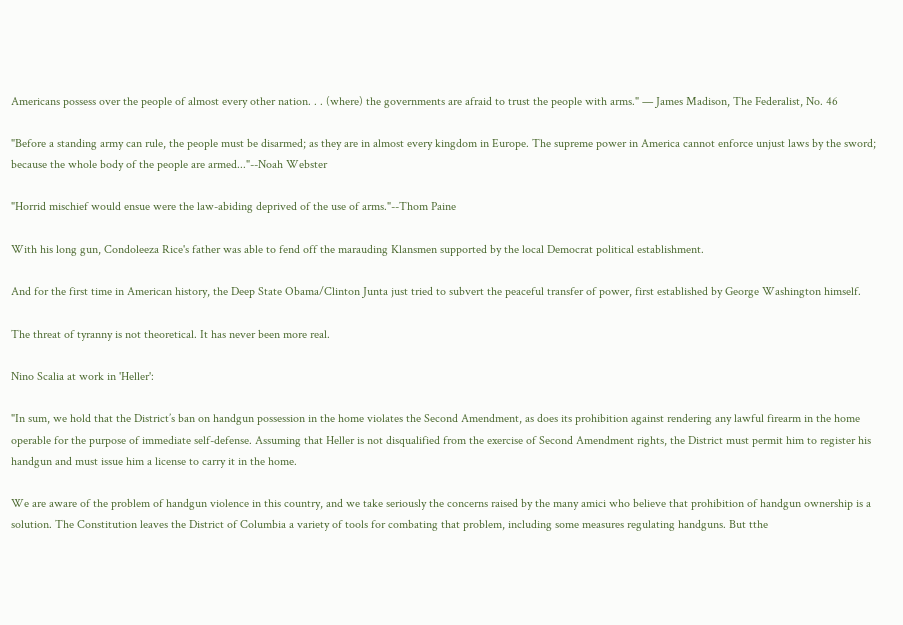Americans possess over the people of almost every other nation. . . (where) the governments are afraid to trust the people with arms." — James Madison, The Federalist, No. 46

"Before a standing army can rule, the people must be disarmed; as they are in almost every kingdom in Europe. The supreme power in America cannot enforce unjust laws by the sword; because the whole body of the people are armed..."--Noah Webster

"Horrid mischief would ensue were the law-abiding deprived of the use of arms."--Thom Paine

With his long gun, Condoleeza Rice's father was able to fend off the marauding Klansmen supported by the local Democrat political establishment.

And for the first time in American history, the Deep State Obama/Clinton Junta just tried to subvert the peaceful transfer of power, first established by George Washington himself.

The threat of tyranny is not theoretical. It has never been more real.

Nino Scalia at work in 'Heller':

"In sum, we hold that the District’s ban on handgun possession in the home violates the Second Amendment, as does its prohibition against rendering any lawful firearm in the home operable for the purpose of immediate self-defense. Assuming that Heller is not disqualified from the exercise of Second Amendment rights, the District must permit him to register his handgun and must issue him a license to carry it in the home.

We are aware of the problem of handgun violence in this country, and we take seriously the concerns raised by the many amici who believe that prohibition of handgun ownership is a solution. The Constitution leaves the District of Columbia a variety of tools for combating that problem, including some measures regulating handguns. But tthe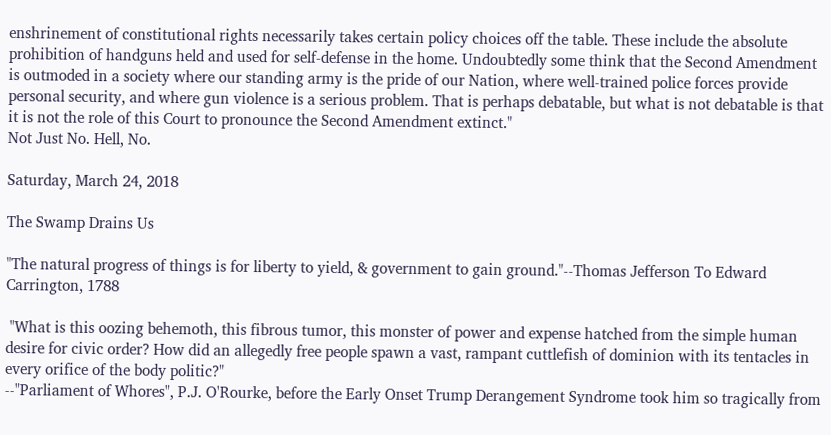enshrinement of constitutional rights necessarily takes certain policy choices off the table. These include the absolute prohibition of handguns held and used for self-defense in the home. Undoubtedly some think that the Second Amendment is outmoded in a society where our standing army is the pride of our Nation, where well-trained police forces provide personal security, and where gun violence is a serious problem. That is perhaps debatable, but what is not debatable is that it is not the role of this Court to pronounce the Second Amendment extinct."
Not Just No. Hell, No.

Saturday, March 24, 2018

The Swamp Drains Us

"The natural progress of things is for liberty to yield, & government to gain ground."--Thomas Jefferson To Edward Carrington, 1788

 "What is this oozing behemoth, this fibrous tumor, this monster of power and expense hatched from the simple human desire for civic order? How did an allegedly free people spawn a vast, rampant cuttlefish of dominion with its tentacles in every orifice of the body politic?"
--"Parliament of Whores", P.J. O'Rourke, before the Early Onset Trump Derangement Syndrome took him so tragically from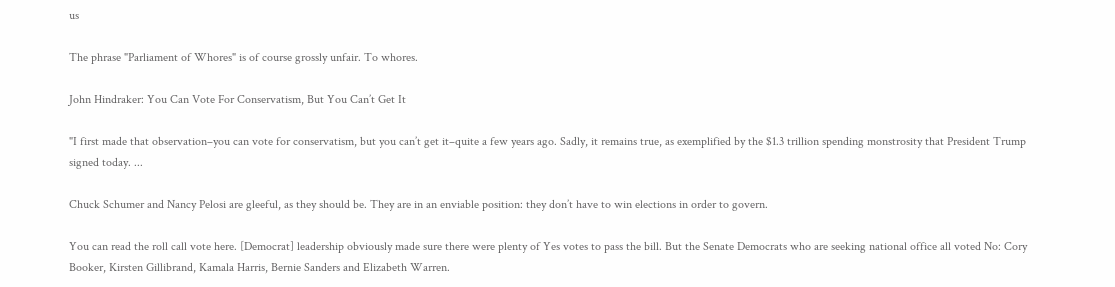us

The phrase "Parliament of Whores" is of course grossly unfair. To whores.

John Hindraker: You Can Vote For Conservatism, But You Can’t Get It

"I first made that observation–you can vote for conservatism, but you can’t get it–quite a few years ago. Sadly, it remains true, as exemplified by the $1.3 trillion spending monstrosity that President Trump signed today. ...

Chuck Schumer and Nancy Pelosi are gleeful, as they should be. They are in an enviable position: they don’t have to win elections in order to govern.

You can read the roll call vote here. [Democrat] leadership obviously made sure there were plenty of Yes votes to pass the bill. But the Senate Democrats who are seeking national office all voted No: Cory Booker, Kirsten Gillibrand, Kamala Harris, Bernie Sanders and Elizabeth Warren.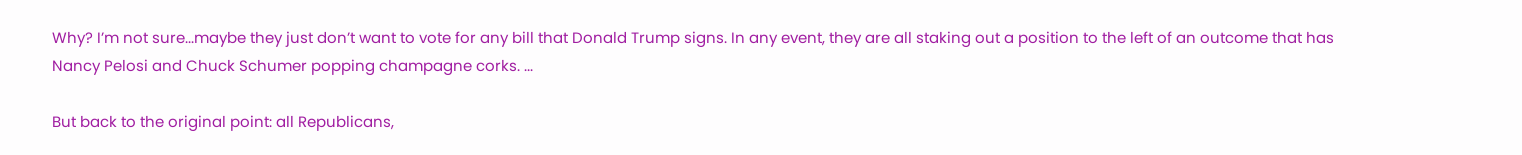Why? I’m not sure...maybe they just don’t want to vote for any bill that Donald Trump signs. In any event, they are all staking out a position to the left of an outcome that has Nancy Pelosi and Chuck Schumer popping champagne corks. ...

But back to the original point: all Republicans,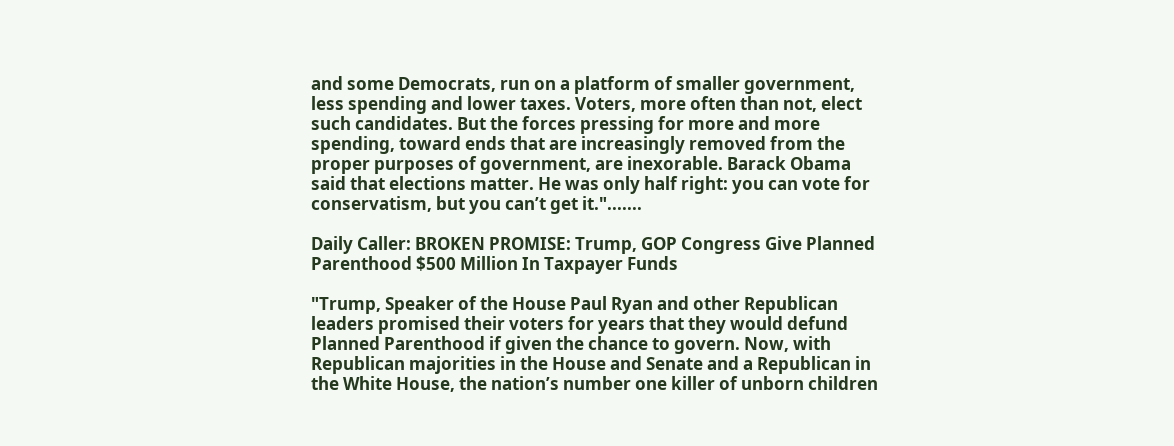and some Democrats, run on a platform of smaller government, less spending and lower taxes. Voters, more often than not, elect such candidates. But the forces pressing for more and more spending, toward ends that are increasingly removed from the proper purposes of government, are inexorable. Barack Obama said that elections matter. He was only half right: you can vote for conservatism, but you can’t get it.".......

Daily Caller: BROKEN PROMISE: Trump, GOP Congress Give Planned Parenthood $500 Million In Taxpayer Funds

"Trump, Speaker of the House Paul Ryan and other Republican leaders promised their voters for years that they would defund Planned Parenthood if given the chance to govern. Now, with Republican majorities in the House and Senate and a Republican in the White House, the nation’s number one killer of unborn children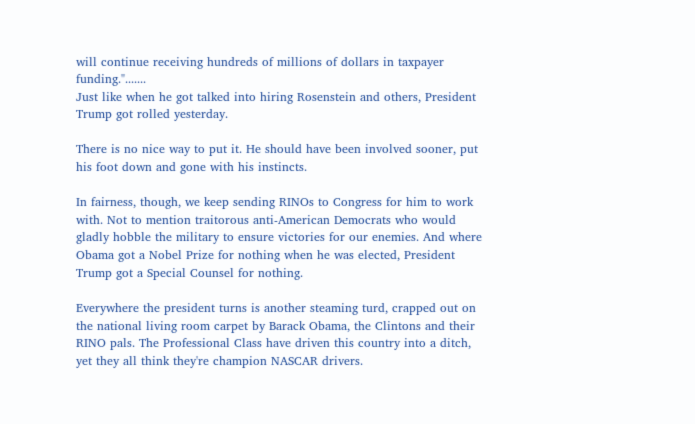will continue receiving hundreds of millions of dollars in taxpayer funding.".......
Just like when he got talked into hiring Rosenstein and others, President Trump got rolled yesterday.

There is no nice way to put it. He should have been involved sooner, put his foot down and gone with his instincts.

In fairness, though, we keep sending RINOs to Congress for him to work with. Not to mention traitorous anti-American Democrats who would gladly hobble the military to ensure victories for our enemies. And where Obama got a Nobel Prize for nothing when he was elected, President Trump got a Special Counsel for nothing.

Everywhere the president turns is another steaming turd, crapped out on the national living room carpet by Barack Obama, the Clintons and their RINO pals. The Professional Class have driven this country into a ditch, yet they all think they're champion NASCAR drivers.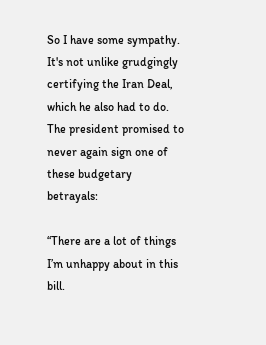So I have some sympathy. It's not unlike grudgingly certifying the Iran Deal, which he also had to do. The president promised to never again sign one of these budgetary betrayals:

“There are a lot of things I’m unhappy about in this bill.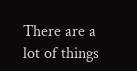There are a lot of things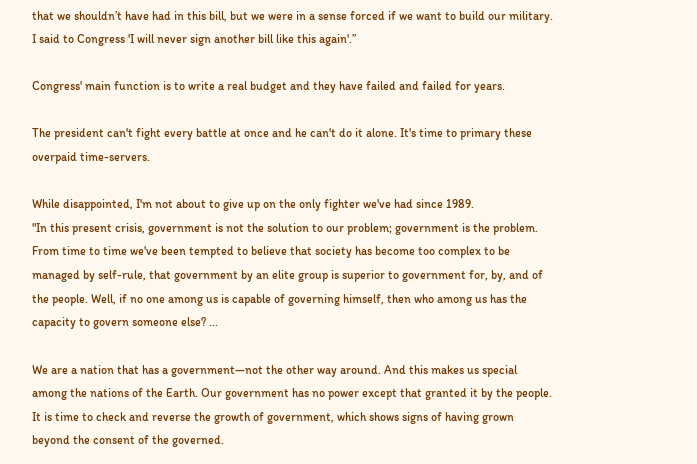that we shouldn’t have had in this bill, but we were in a sense forced if we want to build our military. I said to Congress 'I will never sign another bill like this again'.”

Congress' main function is to write a real budget and they have failed and failed for years.

The president can't fight every battle at once and he can't do it alone. It's time to primary these overpaid time-servers.

While disappointed, I'm not about to give up on the only fighter we've had since 1989.
"In this present crisis, government is not the solution to our problem; government is the problem. From time to time we've been tempted to believe that society has become too complex to be managed by self-rule, that government by an elite group is superior to government for, by, and of the people. Well, if no one among us is capable of governing himself, then who among us has the capacity to govern someone else? ...

We are a nation that has a government—not the other way around. And this makes us special among the nations of the Earth. Our government has no power except that granted it by the people. It is time to check and reverse the growth of government, which shows signs of having grown beyond the consent of the governed.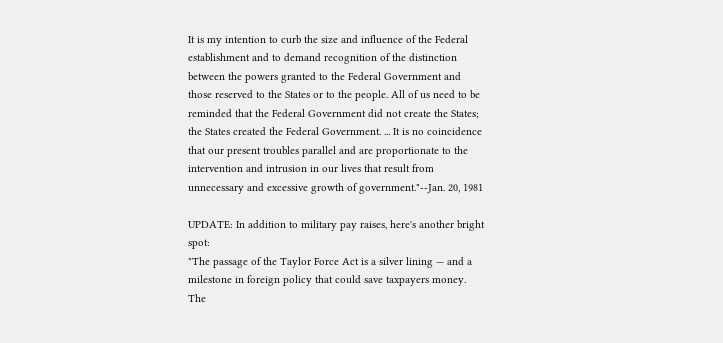It is my intention to curb the size and influence of the Federal establishment and to demand recognition of the distinction between the powers granted to the Federal Government and those reserved to the States or to the people. All of us need to be reminded that the Federal Government did not create the States; the States created the Federal Government. ... It is no coincidence that our present troubles parallel and are proportionate to the intervention and intrusion in our lives that result from unnecessary and excessive growth of government."--Jan. 20, 1981

UPDATE: In addition to military pay raises, here's another bright spot:
"The passage of the Taylor Force Act is a silver lining — and a milestone in foreign policy that could save taxpayers money. The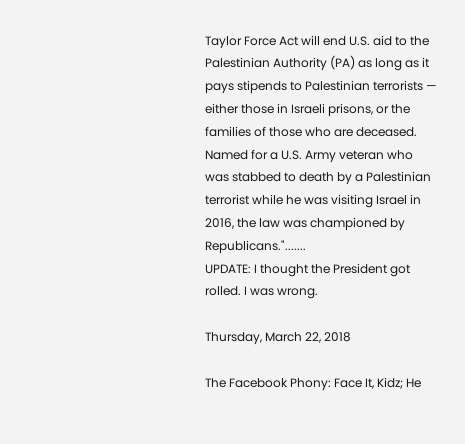Taylor Force Act will end U.S. aid to the Palestinian Authority (PA) as long as it pays stipends to Palestinian terrorists — either those in Israeli prisons, or the families of those who are deceased. Named for a U.S. Army veteran who was stabbed to death by a Palestinian terrorist while he was visiting Israel in 2016, the law was championed by Republicans.".......
UPDATE: I thought the President got rolled. I was wrong.

Thursday, March 22, 2018

The Facebook Phony: Face It, Kidz; He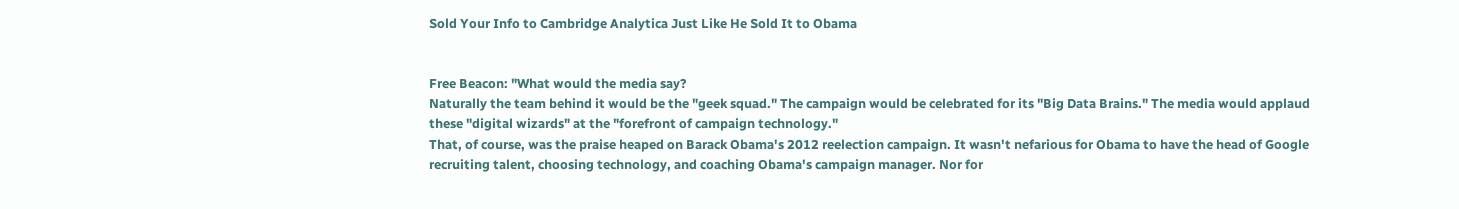Sold Your Info to Cambridge Analytica Just Like He Sold It to Obama


Free Beacon: "What would the media say?
Naturally the team behind it would be the "geek squad." The campaign would be celebrated for its "Big Data Brains." The media would applaud these "digital wizards" at the "forefront of campaign technology."
That, of course, was the praise heaped on Barack Obama's 2012 reelection campaign. It wasn't nefarious for Obama to have the head of Google recruiting talent, choosing technology, and coaching Obama's campaign manager. Nor for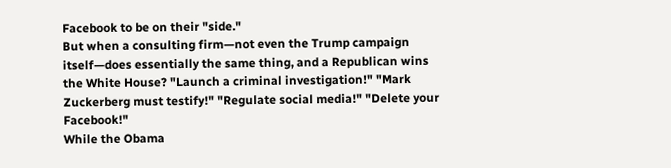Facebook to be on their "side."
But when a consulting firm—not even the Trump campaign itself—does essentially the same thing, and a Republican wins the White House? "Launch a criminal investigation!" "Mark Zuckerberg must testify!" "Regulate social media!" "Delete your Facebook!"
While the Obama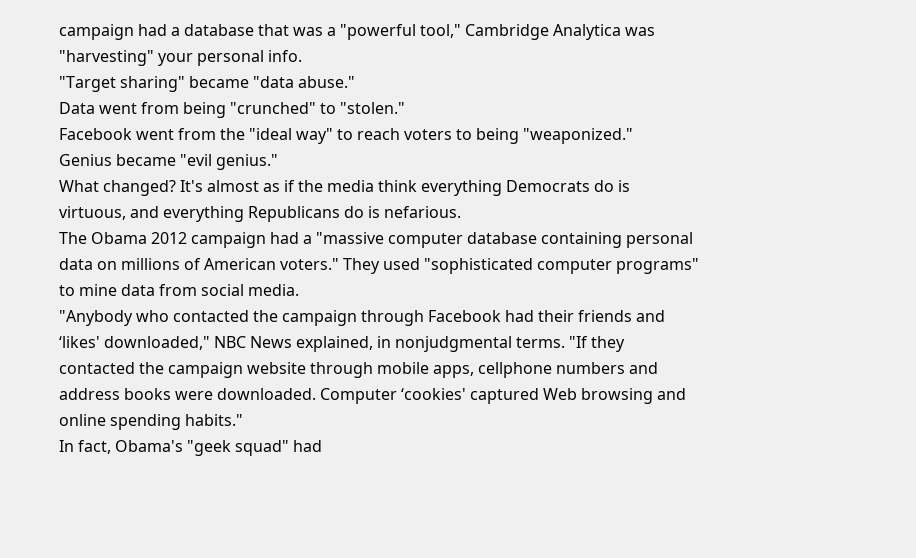campaign had a database that was a "powerful tool," Cambridge Analytica was "harvesting" your personal info.
"Target sharing" became "data abuse."
Data went from being "crunched" to "stolen."
Facebook went from the "ideal way" to reach voters to being "weaponized."
Genius became "evil genius."
What changed? It's almost as if the media think everything Democrats do is virtuous, and everything Republicans do is nefarious.
The Obama 2012 campaign had a "massive computer database containing personal data on millions of American voters." They used "sophisticated computer programs" to mine data from social media.
"Anybody who contacted the campaign through Facebook had their friends and ‘likes' downloaded," NBC News explained, in nonjudgmental terms. "If they contacted the campaign website through mobile apps, cellphone numbers and address books were downloaded. Computer ‘cookies' captured Web browsing and online spending habits."
In fact, Obama's "geek squad" had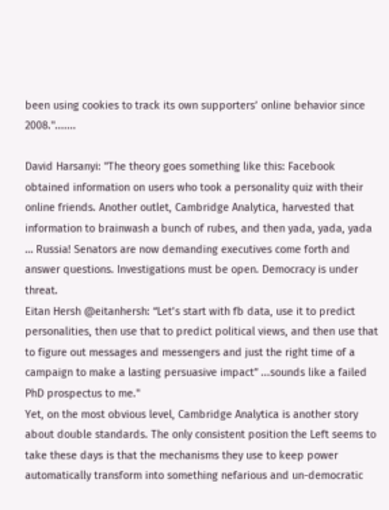been using cookies to track its own supporters’ online behavior since 2008.".......

David Harsanyi: "The theory goes something like this: Facebook obtained information on users who took a personality quiz with their online friends. Another outlet, Cambridge Analytica, harvested that information to brainwash a bunch of rubes, and then yada, yada, yada … Russia! Senators are now demanding executives come forth and answer questions. Investigations must be open. Democracy is under threat.
Eitan Hersh @eitanhersh: “Let’s start with fb data, use it to predict personalities, then use that to predict political views, and then use that to figure out messages and messengers and just the right time of a campaign to make a lasting persuasive impact” ...sounds like a failed PhD prospectus to me."
Yet, on the most obvious level, Cambridge Analytica is another story about double standards. The only consistent position the Left seems to take these days is that the mechanisms they use to keep power automatically transform into something nefarious and un-democratic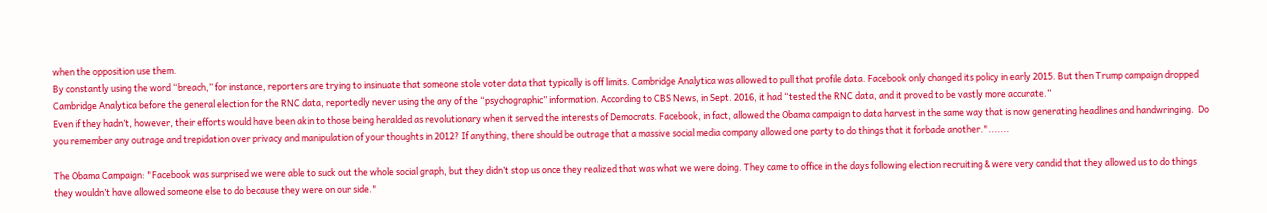when the opposition use them.
By constantly using the word “breach,” for instance, reporters are trying to insinuate that someone stole voter data that typically is off limits. Cambridge Analytica was allowed to pull that profile data. Facebook only changed its policy in early 2015. But then Trump campaign dropped Cambridge Analytica before the general election for the RNC data, reportedly never using the any of the “psychographic” information. According to CBS News, in Sept. 2016, it had “tested the RNC data, and it proved to be vastly more accurate.”
Even if they hadn’t, however, their efforts would have been akin to those being heralded as revolutionary when it served the interests of Democrats. Facebook, in fact, allowed the Obama campaign to data harvest in the same way that is now generating headlines and handwringing.  Do you remember any outrage and trepidation over privacy and manipulation of your thoughts in 2012? If anything, there should be outrage that a massive social media company allowed one party to do things that it forbade another.".......

The Obama Campaign: "Facebook was surprised we were able to suck out the whole social graph, but they didn’t stop us once they realized that was what we were doing. They came to office in the days following election recruiting & were very candid that they allowed us to do things they wouldn’t have allowed someone else to do because they were on our side."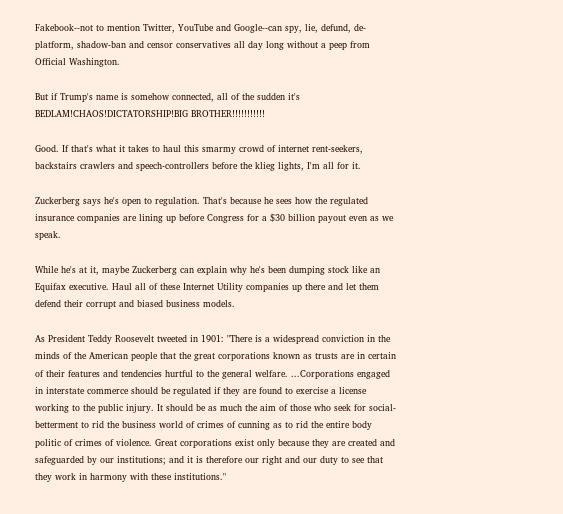Fakebook--not to mention Twitter, YouTube and Google--can spy, lie, defund, de-platform, shadow-ban and censor conservatives all day long without a peep from Official Washington.

But if Trump's name is somehow connected, all of the sudden it's BEDLAM!CHAOS!DICTATORSHIP!BIG BROTHER!!!!!!!!!!!

Good. If that's what it takes to haul this smarmy crowd of internet rent-seekers, backstairs crawlers and speech-controllers before the klieg lights, I'm all for it.

Zuckerberg says he's open to regulation. That's because he sees how the regulated insurance companies are lining up before Congress for a $30 billion payout even as we speak.

While he's at it, maybe Zuckerberg can explain why he's been dumping stock like an Equifax executive. Haul all of these Internet Utility companies up there and let them defend their corrupt and biased business models.

As President Teddy Roosevelt tweeted in 1901: "There is a widespread conviction in the minds of the American people that the great corporations known as trusts are in certain of their features and tendencies hurtful to the general welfare. ...Corporations engaged in interstate commerce should be regulated if they are found to exercise a license working to the public injury. It should be as much the aim of those who seek for social- betterment to rid the business world of crimes of cunning as to rid the entire body politic of crimes of violence. Great corporations exist only because they are created and safeguarded by our institutions; and it is therefore our right and our duty to see that they work in harmony with these institutions."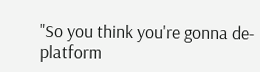"So you think you're gonna de-platform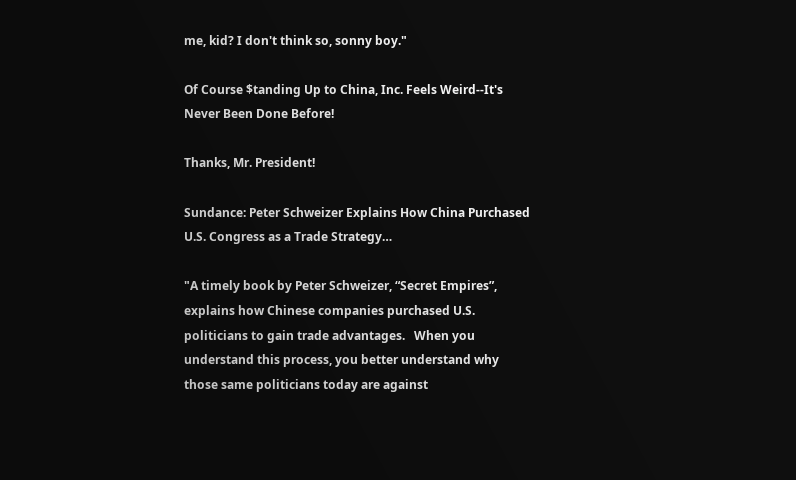me, kid? I don't think so, sonny boy."

Of Course $tanding Up to China, Inc. Feels Weird--It's Never Been Done Before!

Thanks, Mr. President!

Sundance: Peter Schweizer Explains How China Purchased U.S. Congress as a Trade Strategy…

"A timely book by Peter Schweizer, “Secret Empires”, explains how Chinese companies purchased U.S. politicians to gain trade advantages.   When you understand this process, you better understand why those same politicians today are against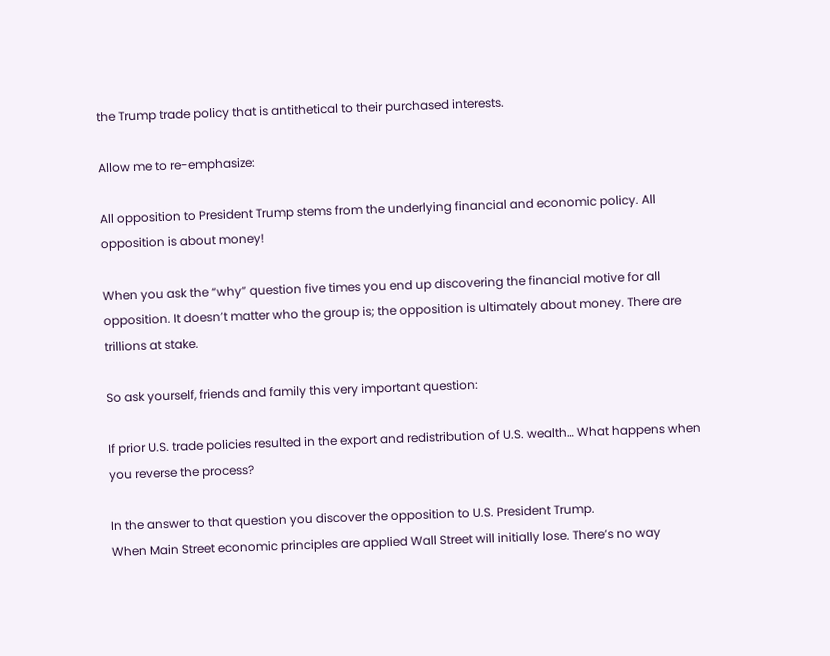the Trump trade policy that is antithetical to their purchased interests.

Allow me to re-emphasize:

All opposition to President Trump stems from the underlying financial and economic policy. All opposition is about money!

When you ask the “why” question five times you end up discovering the financial motive for all opposition. It doesn’t matter who the group is; the opposition is ultimately about money. There are trillions at stake.

So ask yourself, friends and family this very important question:

If prior U.S. trade policies resulted in the export and redistribution of U.S. wealth… What happens when you reverse the process?

In the answer to that question you discover the opposition to U.S. President Trump.
When Main Street economic principles are applied Wall Street will initially lose. There’s no way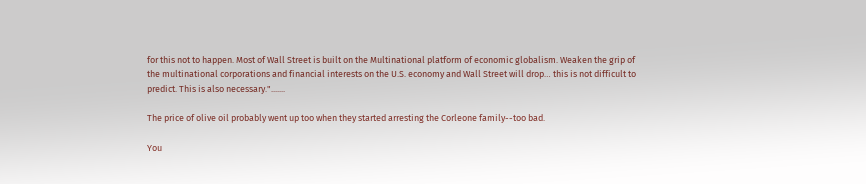for this not to happen. Most of Wall Street is built on the Multinational platform of economic globalism. Weaken the grip of the multinational corporations and financial interests on the U.S. economy and Wall Street will drop… this is not difficult to predict. This is also necessary.".......

The price of olive oil probably went up too when they started arresting the Corleone family--too bad.

You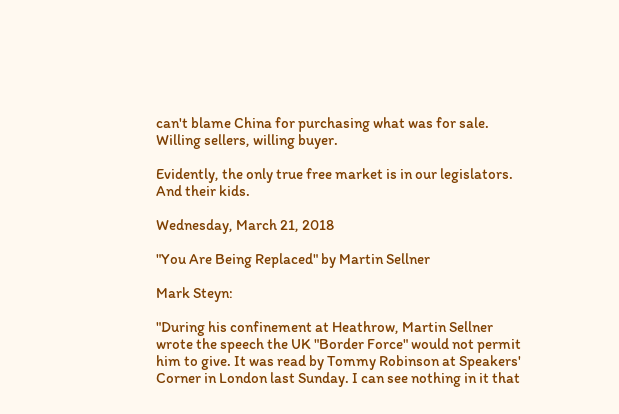can't blame China for purchasing what was for sale. Willing sellers, willing buyer.

Evidently, the only true free market is in our legislators. And their kids.

Wednesday, March 21, 2018

"You Are Being Replaced" by Martin Sellner

Mark Steyn:

"During his confinement at Heathrow, Martin Sellner wrote the speech the UK "Border Force" would not permit him to give. It was read by Tommy Robinson at Speakers' Corner in London last Sunday. I can see nothing in it that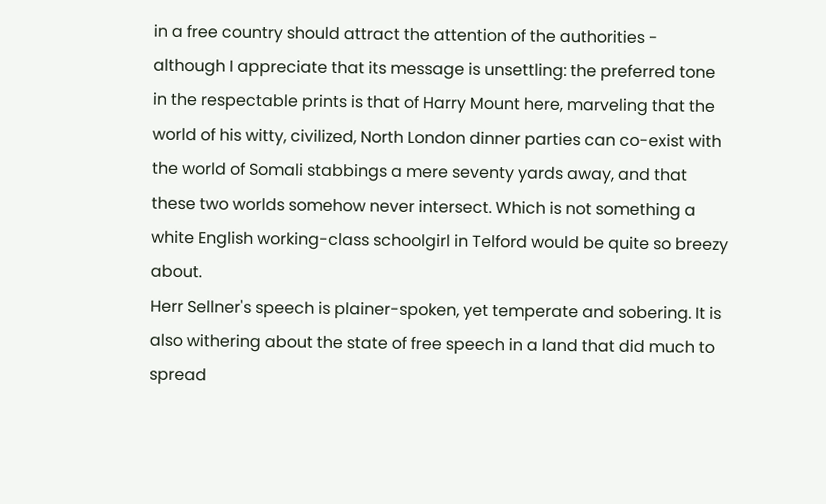in a free country should attract the attention of the authorities - although I appreciate that its message is unsettling: the preferred tone in the respectable prints is that of Harry Mount here, marveling that the world of his witty, civilized, North London dinner parties can co-exist with the world of Somali stabbings a mere seventy yards away, and that these two worlds somehow never intersect. Which is not something a white English working-class schoolgirl in Telford would be quite so breezy about.
Herr Sellner's speech is plainer-spoken, yet temperate and sobering. It is also withering about the state of free speech in a land that did much to spread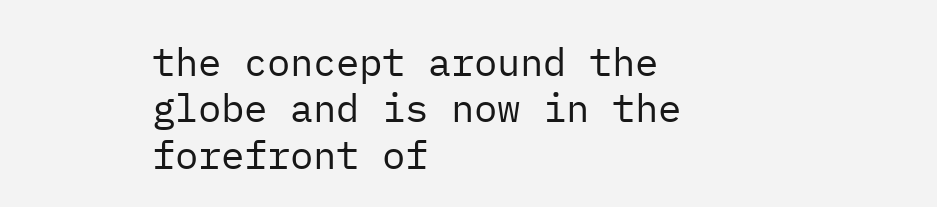the concept around the globe and is now in the forefront of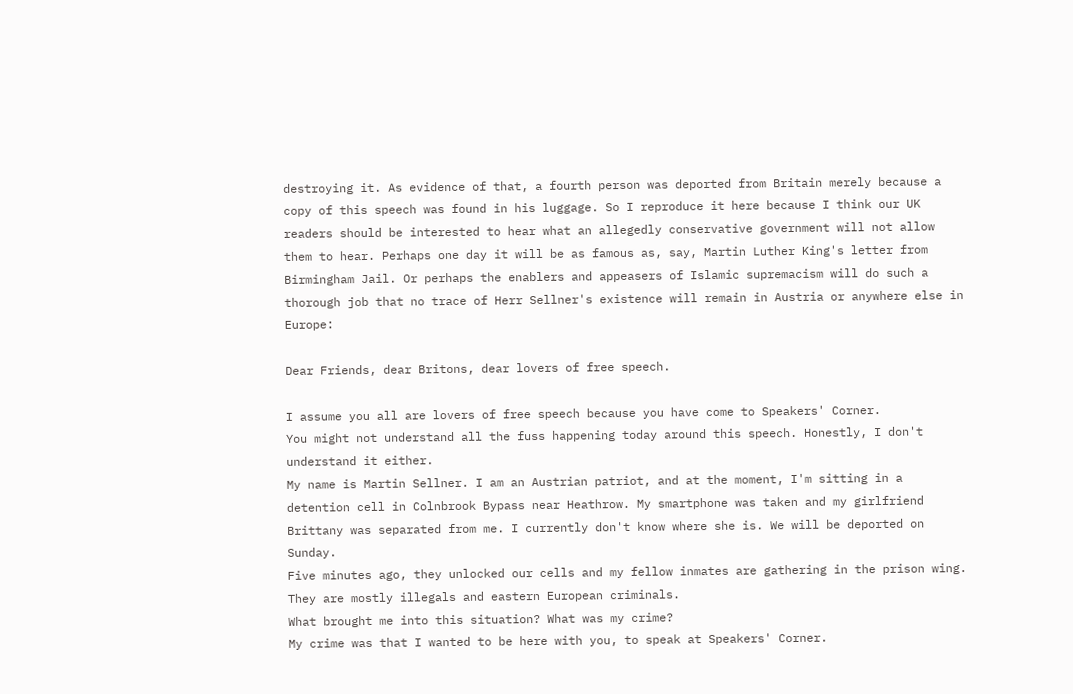destroying it. As evidence of that, a fourth person was deported from Britain merely because a copy of this speech was found in his luggage. So I reproduce it here because I think our UK readers should be interested to hear what an allegedly conservative government will not allow them to hear. Perhaps one day it will be as famous as, say, Martin Luther King's letter from Birmingham Jail. Or perhaps the enablers and appeasers of Islamic supremacism will do such a thorough job that no trace of Herr Sellner's existence will remain in Austria or anywhere else in Europe:

Dear Friends, dear Britons, dear lovers of free speech.

I assume you all are lovers of free speech because you have come to Speakers' Corner.
You might not understand all the fuss happening today around this speech. Honestly, I don't understand it either.
My name is Martin Sellner. I am an Austrian patriot, and at the moment, I'm sitting in a detention cell in Colnbrook Bypass near Heathrow. My smartphone was taken and my girlfriend Brittany was separated from me. I currently don't know where she is. We will be deported on Sunday.
Five minutes ago, they unlocked our cells and my fellow inmates are gathering in the prison wing. They are mostly illegals and eastern European criminals.
What brought me into this situation? What was my crime?
My crime was that I wanted to be here with you, to speak at Speakers' Corner.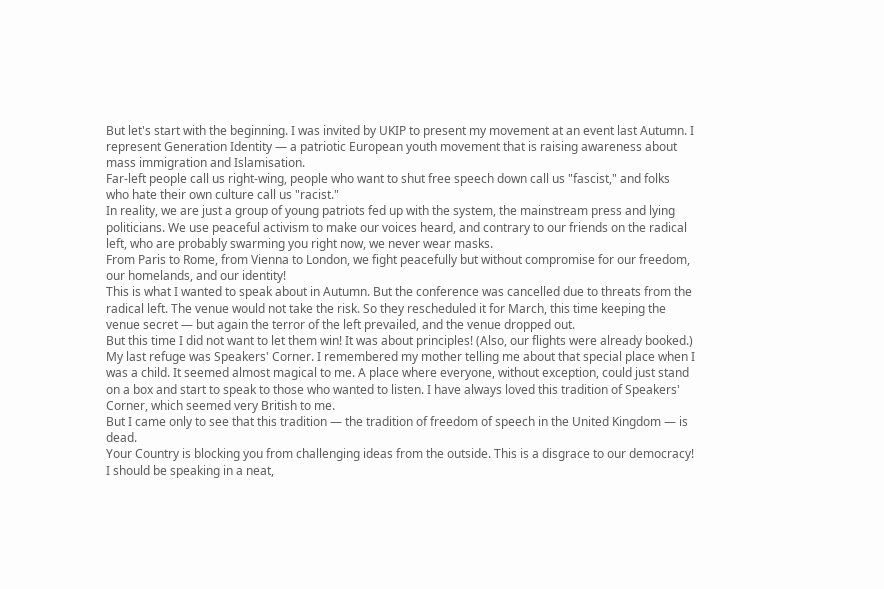But let's start with the beginning. I was invited by UKIP to present my movement at an event last Autumn. I represent Generation Identity — a patriotic European youth movement that is raising awareness about mass immigration and Islamisation.
Far-left people call us right-wing, people who want to shut free speech down call us "fascist," and folks who hate their own culture call us "racist."
In reality, we are just a group of young patriots fed up with the system, the mainstream press and lying politicians. We use peaceful activism to make our voices heard, and contrary to our friends on the radical left, who are probably swarming you right now, we never wear masks.
From Paris to Rome, from Vienna to London, we fight peacefully but without compromise for our freedom, our homelands, and our identity!
This is what I wanted to speak about in Autumn. But the conference was cancelled due to threats from the radical left. The venue would not take the risk. So they rescheduled it for March, this time keeping the venue secret — but again the terror of the left prevailed, and the venue dropped out.
But this time I did not want to let them win! It was about principles! (Also, our flights were already booked.)
My last refuge was Speakers' Corner. I remembered my mother telling me about that special place when I was a child. It seemed almost magical to me. A place where everyone, without exception, could just stand on a box and start to speak to those who wanted to listen. I have always loved this tradition of Speakers' Corner, which seemed very British to me.
But I came only to see that this tradition — the tradition of freedom of speech in the United Kingdom — is dead.
Your Country is blocking you from challenging ideas from the outside. This is a disgrace to our democracy!
I should be speaking in a neat,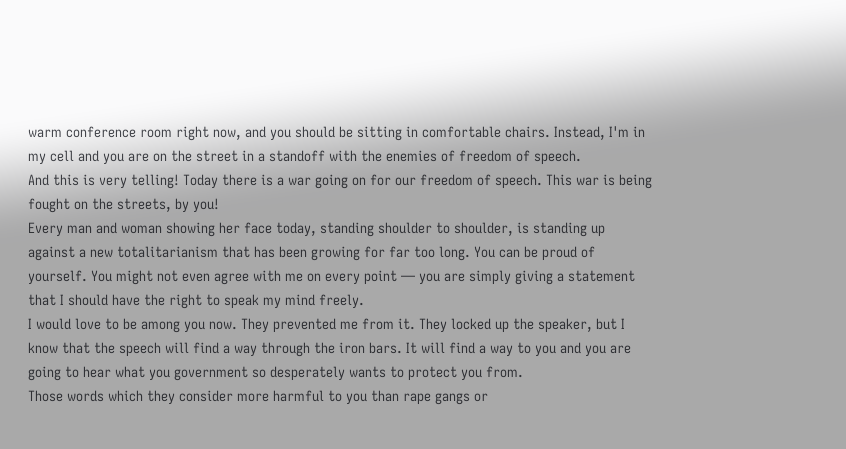warm conference room right now, and you should be sitting in comfortable chairs. Instead, I'm in my cell and you are on the street in a standoff with the enemies of freedom of speech.
And this is very telling! Today there is a war going on for our freedom of speech. This war is being fought on the streets, by you!
Every man and woman showing her face today, standing shoulder to shoulder, is standing up against a new totalitarianism that has been growing for far too long. You can be proud of yourself. You might not even agree with me on every point — you are simply giving a statement that I should have the right to speak my mind freely.
I would love to be among you now. They prevented me from it. They locked up the speaker, but I know that the speech will find a way through the iron bars. It will find a way to you and you are going to hear what you government so desperately wants to protect you from.
Those words which they consider more harmful to you than rape gangs or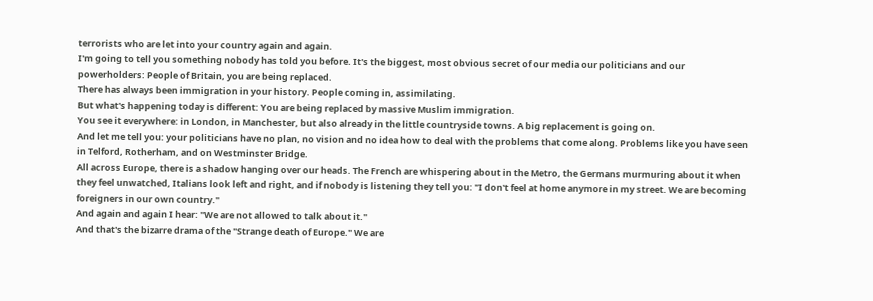terrorists who are let into your country again and again.
I'm going to tell you something nobody has told you before. It's the biggest, most obvious secret of our media our politicians and our powerholders: People of Britain, you are being replaced.
There has always been immigration in your history. People coming in, assimilating.
But what's happening today is different: You are being replaced by massive Muslim immigration.
You see it everywhere: in London, in Manchester, but also already in the little countryside towns. A big replacement is going on.
And let me tell you: your politicians have no plan, no vision and no idea how to deal with the problems that come along. Problems like you have seen in Telford, Rotherham, and on Westminster Bridge.
All across Europe, there is a shadow hanging over our heads. The French are whispering about in the Metro, the Germans murmuring about it when they feel unwatched, Italians look left and right, and if nobody is listening they tell you: "I don't feel at home anymore in my street. We are becoming foreigners in our own country."
And again and again I hear: "We are not allowed to talk about it."
And that's the bizarre drama of the "Strange death of Europe." We are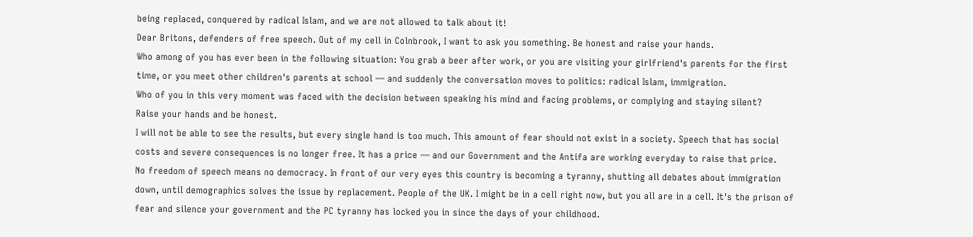being replaced, conquered by radical Islam, and we are not allowed to talk about it!
Dear Britons, defenders of free speech. Out of my cell in Colnbrook, I want to ask you something. Be honest and raise your hands.
Who among of you has ever been in the following situation: You grab a beer after work, or you are visiting your girlfriend's parents for the first time, or you meet other children's parents at school — and suddenly the conversation moves to politics: radical Islam, immigration.
Who of you in this very moment was faced with the decision between speaking his mind and facing problems, or complying and staying silent?
Raise your hands and be honest.
I will not be able to see the results, but every single hand is too much. This amount of fear should not exist in a society. Speech that has social costs and severe consequences is no longer free. It has a price — and our Government and the Antifa are working everyday to raise that price.
No freedom of speech means no democracy. In front of our very eyes this country is becoming a tyranny, shutting all debates about immigration down, until demographics solves the issue by replacement. People of the UK. I might be in a cell right now, but you all are in a cell. It's the prison of fear and silence your government and the PC tyranny has locked you in since the days of your childhood.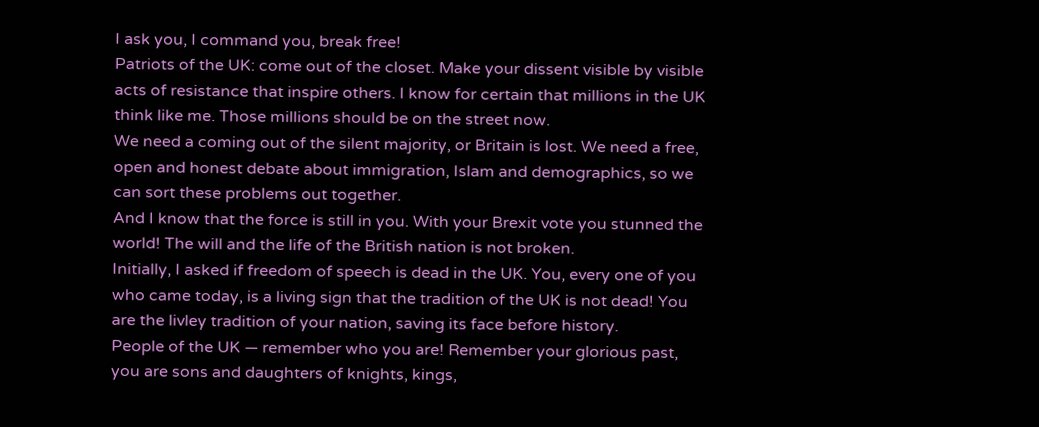I ask you, I command you, break free!
Patriots of the UK: come out of the closet. Make your dissent visible by visible acts of resistance that inspire others. I know for certain that millions in the UK think like me. Those millions should be on the street now.
We need a coming out of the silent majority, or Britain is lost. We need a free, open and honest debate about immigration, Islam and demographics, so we can sort these problems out together.
And I know that the force is still in you. With your Brexit vote you stunned the world! The will and the life of the British nation is not broken.
Initially, I asked if freedom of speech is dead in the UK. You, every one of you who came today, is a living sign that the tradition of the UK is not dead! You are the livley tradition of your nation, saving its face before history.
People of the UK — remember who you are! Remember your glorious past, you are sons and daughters of knights, kings,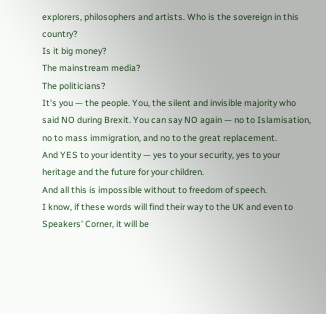explorers, philosophers and artists. Who is the sovereign in this country?
Is it big money?
The mainstream media?
The politicians?
It's you — the people. You, the silent and invisible majority who said NO during Brexit. You can say NO again — no to Islamisation, no to mass immigration, and no to the great replacement.
And YES to your identity — yes to your security, yes to your heritage and the future for your children.
And all this is impossible without to freedom of speech.
I know, if these words will find their way to the UK and even to Speakers' Corner, it will be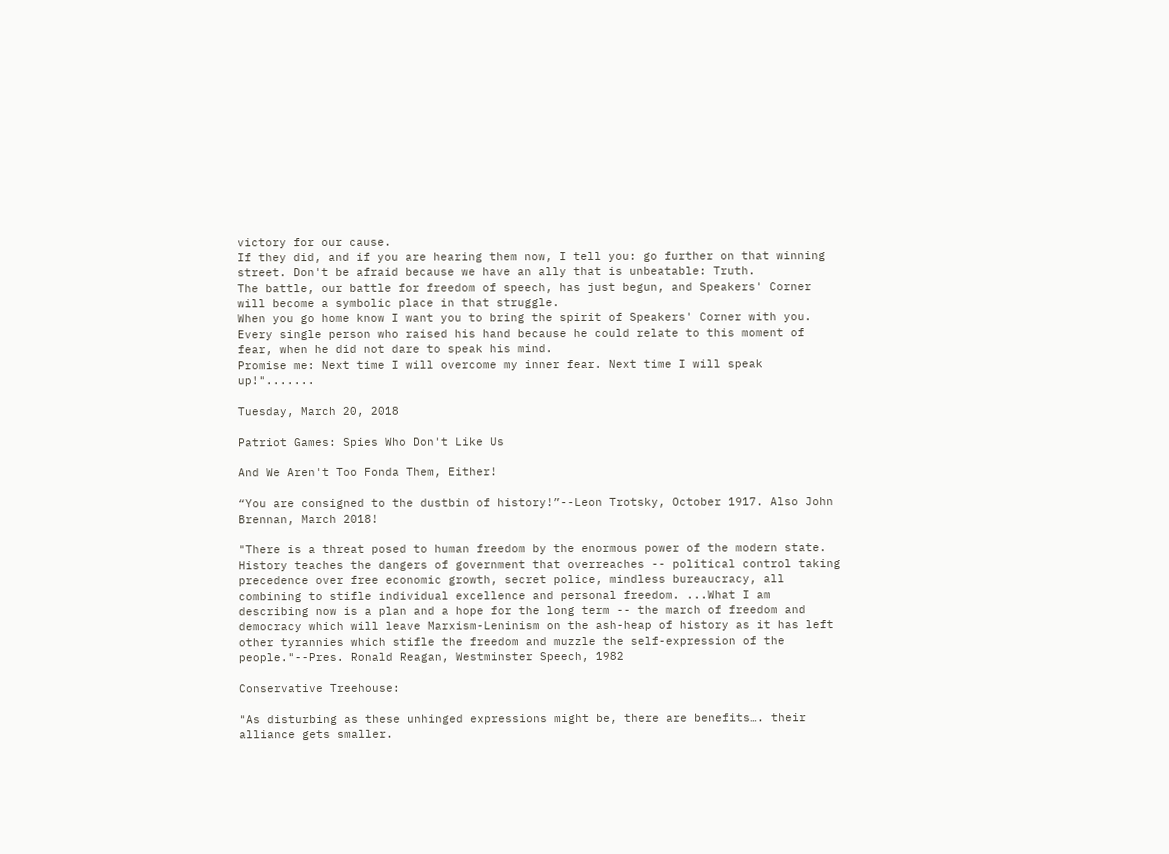victory for our cause.
If they did, and if you are hearing them now, I tell you: go further on that winning street. Don't be afraid because we have an ally that is unbeatable: Truth.
The battle, our battle for freedom of speech, has just begun, and Speakers' Corner will become a symbolic place in that struggle.
When you go home know I want you to bring the spirit of Speakers' Corner with you.
Every single person who raised his hand because he could relate to this moment of fear, when he did not dare to speak his mind.
Promise me: Next time I will overcome my inner fear. Next time I will speak up!".......

Tuesday, March 20, 2018

Patriot Games: Spies Who Don't Like Us

And We Aren't Too Fonda Them, Either!

“You are consigned to the dustbin of history!”--Leon Trotsky, October 1917. Also John Brennan, March 2018!

"There is a threat posed to human freedom by the enormous power of the modern state. History teaches the dangers of government that overreaches -- political control taking precedence over free economic growth, secret police, mindless bureaucracy, all combining to stifle individual excellence and personal freedom. ...What I am describing now is a plan and a hope for the long term -- the march of freedom and democracy which will leave Marxism-Leninism on the ash-heap of history as it has left other tyrannies which stifle the freedom and muzzle the self-expression of the people."--Pres. Ronald Reagan, Westminster Speech, 1982

Conservative Treehouse:

"As disturbing as these unhinged expressions might be, there are benefits…. their alliance gets smaller.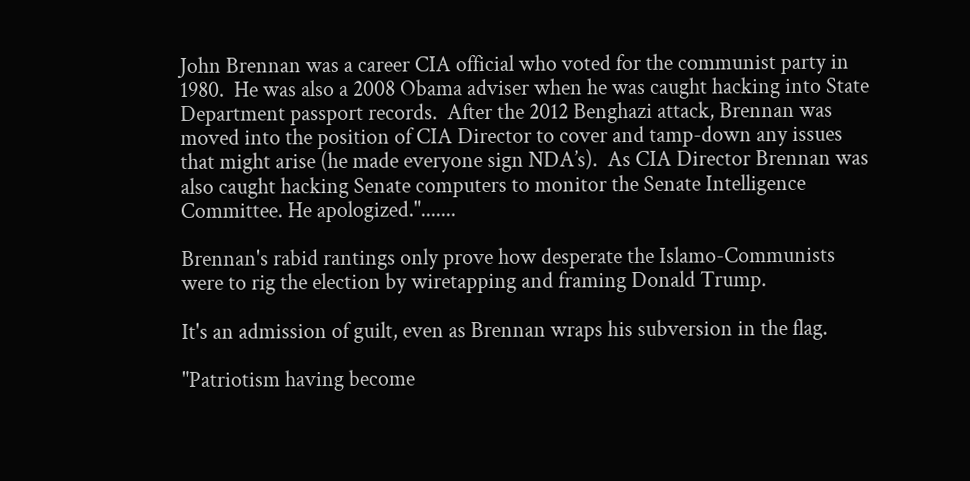John Brennan was a career CIA official who voted for the communist party in 1980.  He was also a 2008 Obama adviser when he was caught hacking into State Department passport records.  After the 2012 Benghazi attack, Brennan was moved into the position of CIA Director to cover and tamp-down any issues that might arise (he made everyone sign NDA’s).  As CIA Director Brennan was also caught hacking Senate computers to monitor the Senate Intelligence Committee. He apologized.".......

Brennan's rabid rantings only prove how desperate the Islamo-Communists were to rig the election by wiretapping and framing Donald Trump.

It's an admission of guilt, even as Brennan wraps his subversion in the flag.

"Patriotism having become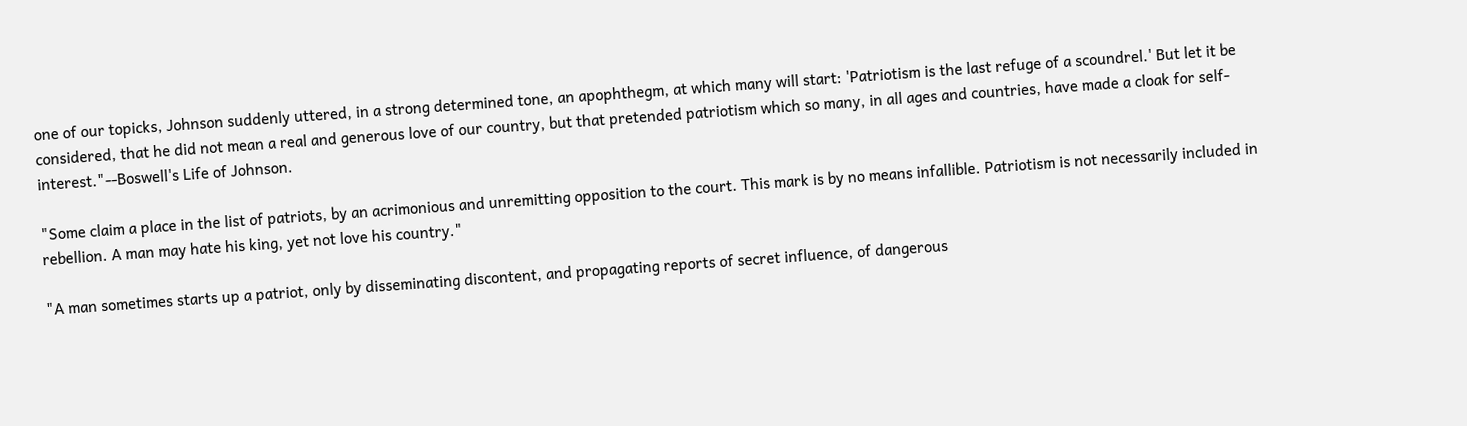one of our topicks, Johnson suddenly uttered, in a strong determined tone, an apophthegm, at which many will start: 'Patriotism is the last refuge of a scoundrel.' But let it be considered, that he did not mean a real and generous love of our country, but that pretended patriotism which so many, in all ages and countries, have made a cloak for self-interest."--Boswell's Life of Johnson.

"Some claim a place in the list of patriots, by an acrimonious and unremitting opposition to the court. This mark is by no means infallible. Patriotism is not necessarily included in rebellion. A man may hate his king, yet not love his country."

"A man sometimes starts up a patriot, only by disseminating discontent, and propagating reports of secret influence, of dangerous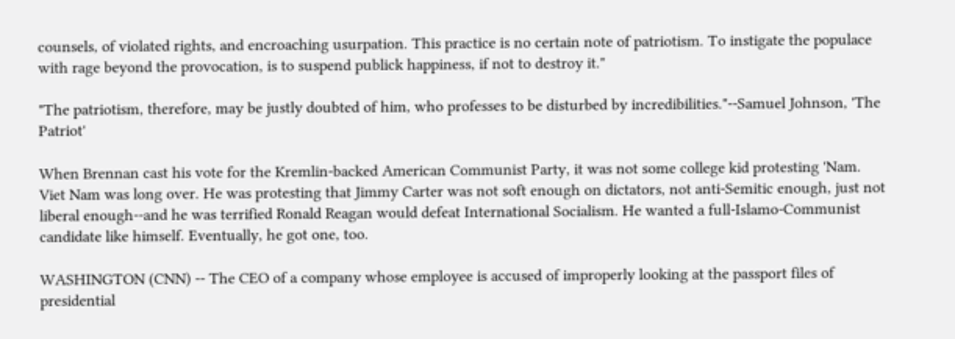counsels, of violated rights, and encroaching usurpation. This practice is no certain note of patriotism. To instigate the populace with rage beyond the provocation, is to suspend publick happiness, if not to destroy it."

"The patriotism, therefore, may be justly doubted of him, who professes to be disturbed by incredibilities."--Samuel Johnson, 'The Patriot'

When Brennan cast his vote for the Kremlin-backed American Communist Party, it was not some college kid protesting 'Nam. Viet Nam was long over. He was protesting that Jimmy Carter was not soft enough on dictators, not anti-Semitic enough, just not liberal enough--and he was terrified Ronald Reagan would defeat International Socialism. He wanted a full-Islamo-Communist candidate like himself. Eventually, he got one, too.

WASHINGTON (CNN) -- The CEO of a company whose employee is accused of improperly looking at the passport files of presidential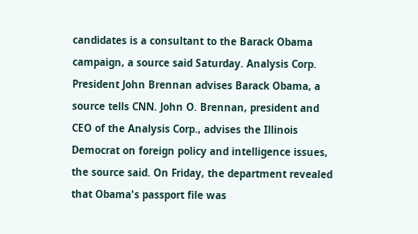candidates is a consultant to the Barack Obama campaign, a source said Saturday. Analysis Corp. President John Brennan advises Barack Obama, a source tells CNN. John O. Brennan, president and CEO of the Analysis Corp., advises the Illinois Democrat on foreign policy and intelligence issues, the source said. On Friday, the department revealed that Obama's passport file was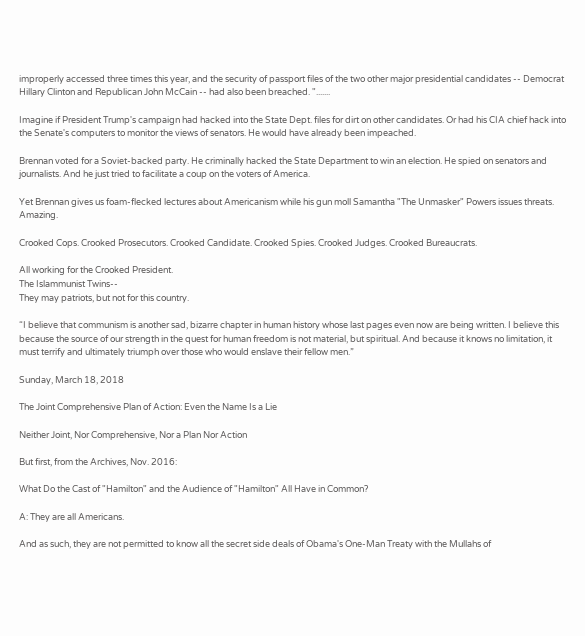improperly accessed three times this year, and the security of passport files of the two other major presidential candidates -- Democrat Hillary Clinton and Republican John McCain -- had also been breached. ".......

Imagine if President Trump's campaign had hacked into the State Dept. files for dirt on other candidates. Or had his CIA chief hack into the Senate's computers to monitor the views of senators. He would have already been impeached.

Brennan voted for a Soviet-backed party. He criminally hacked the State Department to win an election. He spied on senators and journalists. And he just tried to facilitate a coup on the voters of America.

Yet Brennan gives us foam-flecked lectures about Americanism while his gun moll Samantha "The Unmasker" Powers issues threats. Amazing.

Crooked Cops. Crooked Prosecutors. Crooked Candidate. Crooked Spies. Crooked Judges. Crooked Bureaucrats.

All working for the Crooked President.
The Islammunist Twins--
They may patriots, but not for this country.

“I believe that communism is another sad, bizarre chapter in human history whose last pages even now are being written. I believe this because the source of our strength in the quest for human freedom is not material, but spiritual. And because it knows no limitation, it must terrify and ultimately triumph over those who would enslave their fellow men.”

Sunday, March 18, 2018

The Joint Comprehensive Plan of Action: Even the Name Is a Lie

Neither Joint, Nor Comprehensive, Nor a Plan Nor Action

But first, from the Archives, Nov. 2016:

What Do the Cast of "Hamilton" and the Audience of "Hamilton" All Have in Common?

A: They are all Americans.

And as such, they are not permitted to know all the secret side deals of Obama's One-Man Treaty with the Mullahs of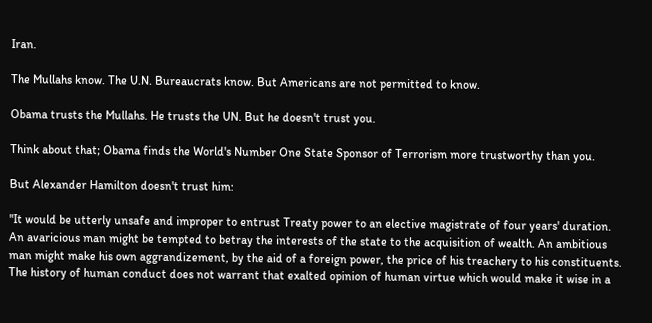Iran.

The Mullahs know. The U.N. Bureaucrats know. But Americans are not permitted to know.

Obama trusts the Mullahs. He trusts the UN. But he doesn't trust you.

Think about that; Obama finds the World's Number One State Sponsor of Terrorism more trustworthy than you.

But Alexander Hamilton doesn't trust him:

"It would be utterly unsafe and improper to entrust Treaty power to an elective magistrate of four years' duration. An avaricious man might be tempted to betray the interests of the state to the acquisition of wealth. An ambitious man might make his own aggrandizement, by the aid of a foreign power, the price of his treachery to his constituents. The history of human conduct does not warrant that exalted opinion of human virtue which would make it wise in a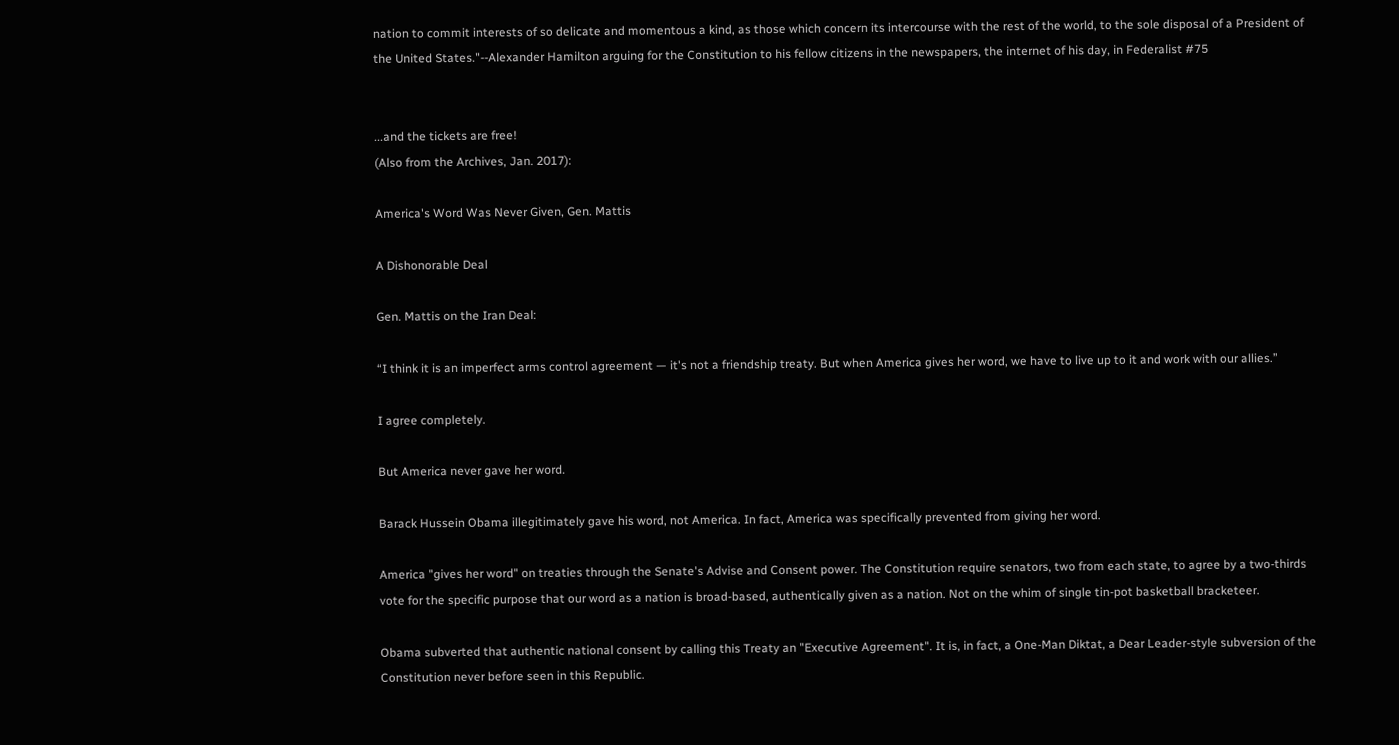nation to commit interests of so delicate and momentous a kind, as those which concern its intercourse with the rest of the world, to the sole disposal of a President of the United States."--Alexander Hamilton arguing for the Constitution to his fellow citizens in the newspapers, the internet of his day, in Federalist #75


...and the tickets are free!
(Also from the Archives, Jan. 2017):

America's Word Was Never Given, Gen. Mattis

A Dishonorable Deal

Gen. Mattis on the Iran Deal:

“I think it is an imperfect arms control agreement — it's not a friendship treaty. But when America gives her word, we have to live up to it and work with our allies.”

I agree completely.

But America never gave her word.

Barack Hussein Obama illegitimately gave his word, not America. In fact, America was specifically prevented from giving her word.

America "gives her word" on treaties through the Senate's Advise and Consent power. The Constitution require senators, two from each state, to agree by a two-thirds vote for the specific purpose that our word as a nation is broad-based, authentically given as a nation. Not on the whim of single tin-pot basketball bracketeer.

Obama subverted that authentic national consent by calling this Treaty an "Executive Agreement". It is, in fact, a One-Man Diktat, a Dear Leader-style subversion of the Constitution never before seen in this Republic.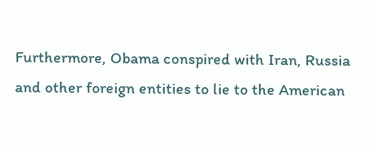Furthermore, Obama conspired with Iran, Russia and other foreign entities to lie to the American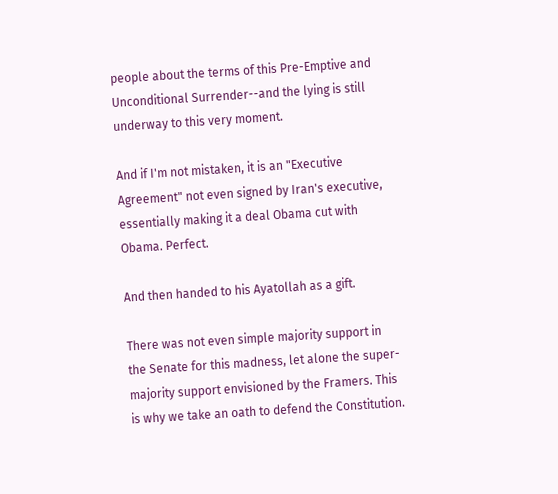people about the terms of this Pre-Emptive and Unconditional Surrender--and the lying is still underway to this very moment.

And if I'm not mistaken, it is an "Executive Agreement" not even signed by Iran's executive, essentially making it a deal Obama cut with Obama. Perfect.

And then handed to his Ayatollah as a gift.

There was not even simple majority support in the Senate for this madness, let alone the super-majority support envisioned by the Framers. This is why we take an oath to defend the Constitution.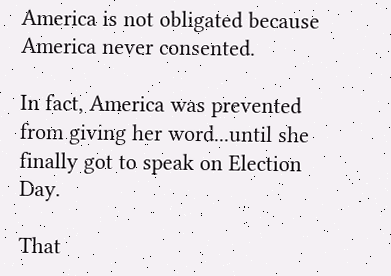America is not obligated because America never consented.

In fact, America was prevented from giving her word...until she finally got to speak on Election Day.

That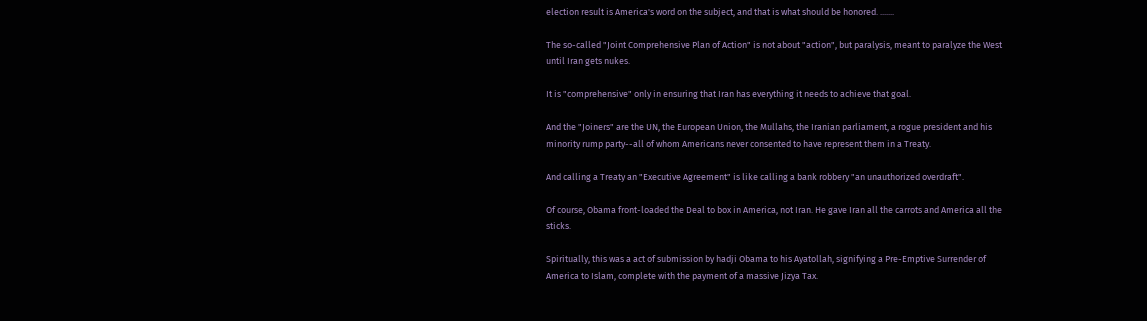election result is America's word on the subject, and that is what should be honored. .......

The so-called "Joint Comprehensive Plan of Action" is not about "action", but paralysis, meant to paralyze the West until Iran gets nukes.

It is "comprehensive" only in ensuring that Iran has everything it needs to achieve that goal.

And the "Joiners" are the UN, the European Union, the Mullahs, the Iranian parliament, a rogue president and his minority rump party--all of whom Americans never consented to have represent them in a Treaty.

And calling a Treaty an "Executive Agreement" is like calling a bank robbery "an unauthorized overdraft".

Of course, Obama front-loaded the Deal to box in America, not Iran. He gave Iran all the carrots and America all the sticks.

Spiritually, this was a act of submission by hadji Obama to his Ayatollah, signifying a Pre-Emptive Surrender of America to Islam, complete with the payment of a massive Jizya Tax.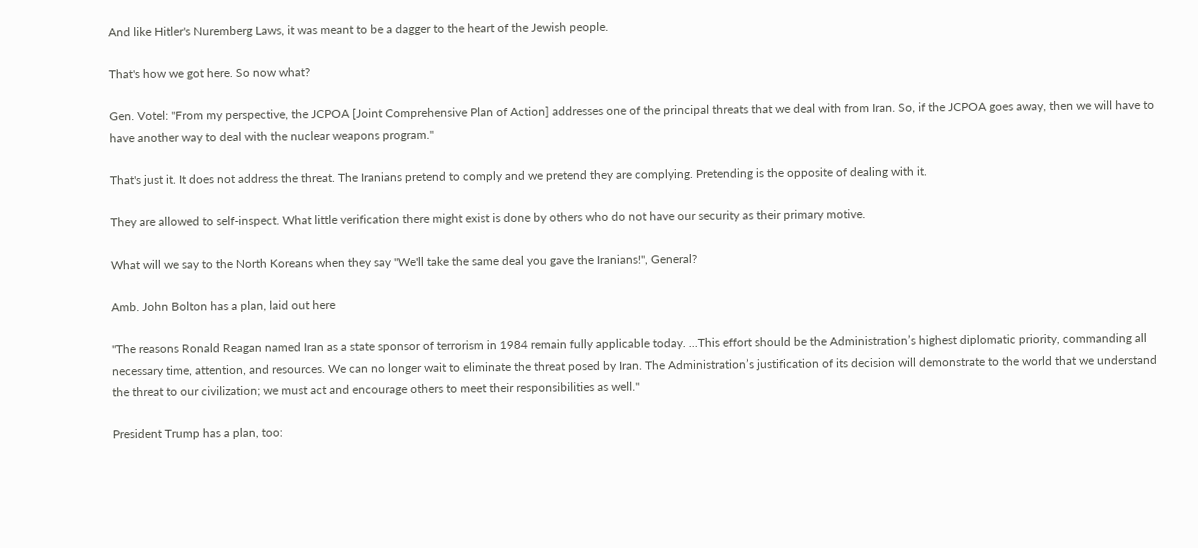And like Hitler's Nuremberg Laws, it was meant to be a dagger to the heart of the Jewish people.

That's how we got here. So now what?

Gen. Votel: "From my perspective, the JCPOA [Joint Comprehensive Plan of Action] addresses one of the principal threats that we deal with from Iran. So, if the JCPOA goes away, then we will have to have another way to deal with the nuclear weapons program."

That's just it. It does not address the threat. The Iranians pretend to comply and we pretend they are complying. Pretending is the opposite of dealing with it.

They are allowed to self-inspect. What little verification there might exist is done by others who do not have our security as their primary motive.

What will we say to the North Koreans when they say "We'll take the same deal you gave the Iranians!", General?

Amb. John Bolton has a plan, laid out here

"The reasons Ronald Reagan named Iran as a state sponsor of terrorism in 1984 remain fully applicable today. ...This effort should be the Administration’s highest diplomatic priority, commanding all necessary time, attention, and resources. We can no longer wait to eliminate the threat posed by Iran. The Administration’s justification of its decision will demonstrate to the world that we understand the threat to our civilization; we must act and encourage others to meet their responsibilities as well."

President Trump has a plan, too: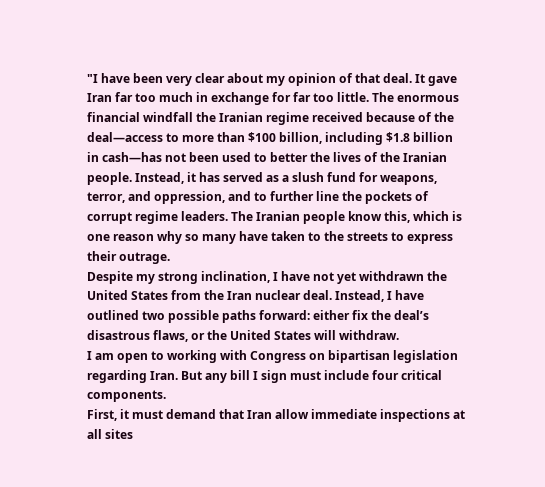"I have been very clear about my opinion of that deal. It gave Iran far too much in exchange for far too little. The enormous financial windfall the Iranian regime received because of the deal—access to more than $100 billion, including $1.8 billion in cash—has not been used to better the lives of the Iranian people. Instead, it has served as a slush fund for weapons, terror, and oppression, and to further line the pockets of corrupt regime leaders. The Iranian people know this, which is one reason why so many have taken to the streets to express their outrage.
Despite my strong inclination, I have not yet withdrawn the United States from the Iran nuclear deal. Instead, I have outlined two possible paths forward: either fix the deal’s disastrous flaws, or the United States will withdraw.
I am open to working with Congress on bipartisan legislation regarding Iran. But any bill I sign must include four critical components.
First, it must demand that Iran allow immediate inspections at all sites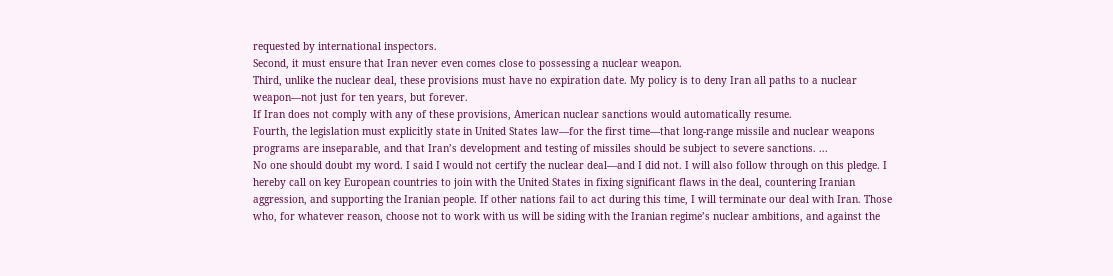requested by international inspectors.
Second, it must ensure that Iran never even comes close to possessing a nuclear weapon.
Third, unlike the nuclear deal, these provisions must have no expiration date. My policy is to deny Iran all paths to a nuclear weapon—not just for ten years, but forever.
If Iran does not comply with any of these provisions, American nuclear sanctions would automatically resume.
Fourth, the legislation must explicitly state in United States law—for the first time—that long-range missile and nuclear weapons programs are inseparable, and that Iran’s development and testing of missiles should be subject to severe sanctions. ...
No one should doubt my word. I said I would not certify the nuclear deal—and I did not. I will also follow through on this pledge. I hereby call on key European countries to join with the United States in fixing significant flaws in the deal, countering Iranian aggression, and supporting the Iranian people. If other nations fail to act during this time, I will terminate our deal with Iran. Those who, for whatever reason, choose not to work with us will be siding with the Iranian regime’s nuclear ambitions, and against the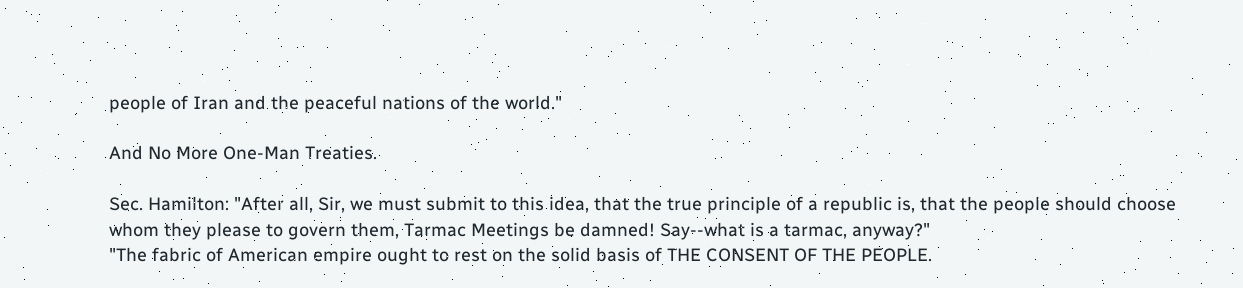people of Iran and the peaceful nations of the world."

And No More One-Man Treaties.

Sec. Hamilton: "After all, Sir, we must submit to this idea, that the true principle of a republic is, that the people should choose whom they please to govern them, Tarmac Meetings be damned! Say--what is a tarmac, anyway?"
"The fabric of American empire ought to rest on the solid basis of THE CONSENT OF THE PEOPLE.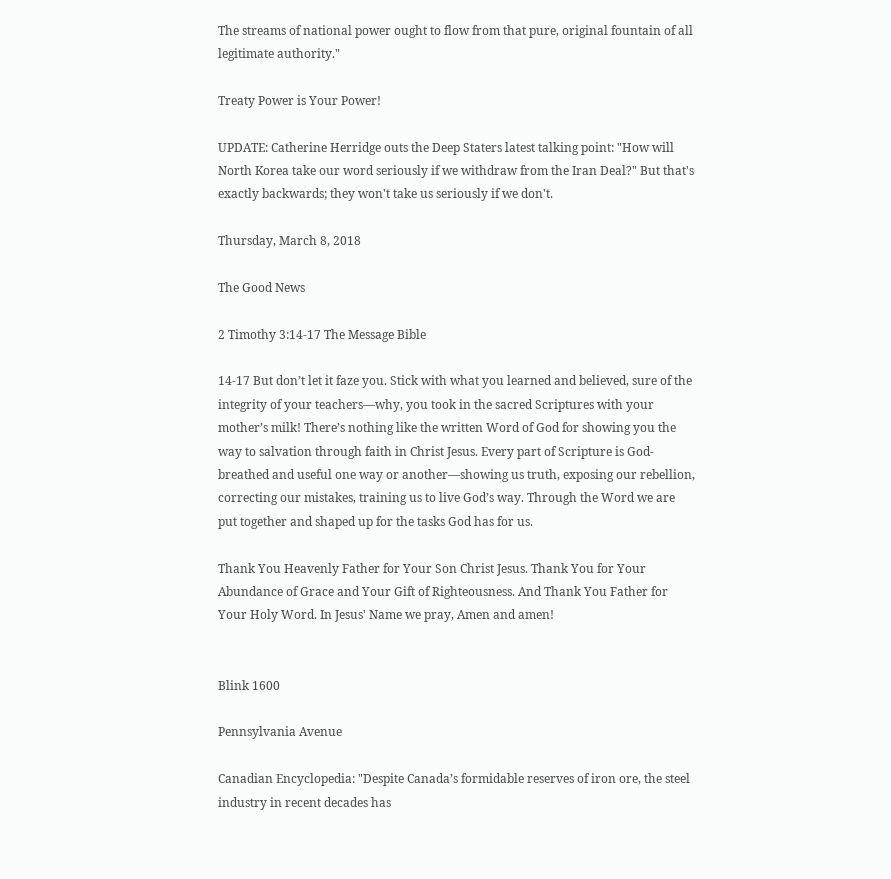The streams of national power ought to flow from that pure, original fountain of all legitimate authority."

Treaty Power is Your Power!

UPDATE: Catherine Herridge outs the Deep Staters latest talking point: "How will North Korea take our word seriously if we withdraw from the Iran Deal?" But that's exactly backwards; they won't take us seriously if we don't.

Thursday, March 8, 2018

The Good News

2 Timothy 3:14-17 The Message Bible

14-17 But don’t let it faze you. Stick with what you learned and believed, sure of the integrity of your teachers—why, you took in the sacred Scriptures with your mother’s milk! There’s nothing like the written Word of God for showing you the way to salvation through faith in Christ Jesus. Every part of Scripture is God-breathed and useful one way or another—showing us truth, exposing our rebellion, correcting our mistakes, training us to live God’s way. Through the Word we are put together and shaped up for the tasks God has for us.

Thank You Heavenly Father for Your Son Christ Jesus. Thank You for Your Abundance of Grace and Your Gift of Righteousness. And Thank You Father for Your Holy Word. In Jesus' Name we pray, Amen and amen!


Blink 1600

Pennsylvania Avenue

Canadian Encyclopedia: "Despite Canada’s formidable reserves of iron ore, the steel industry in recent decades has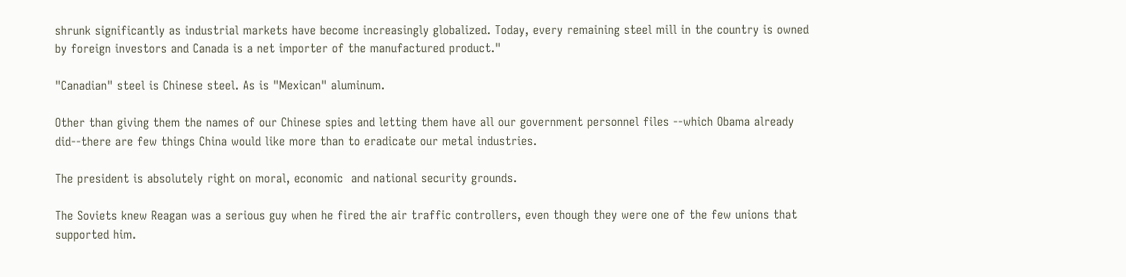shrunk significantly as industrial markets have become increasingly globalized. Today, every remaining steel mill in the country is owned by foreign investors and Canada is a net importer of the manufactured product."

"Canadian" steel is Chinese steel. As is "Mexican" aluminum.

Other than giving them the names of our Chinese spies and letting them have all our government personnel files --which Obama already did--there are few things China would like more than to eradicate our metal industries.

The president is absolutely right on moral, economic  and national security grounds.

The Soviets knew Reagan was a serious guy when he fired the air traffic controllers, even though they were one of the few unions that supported him.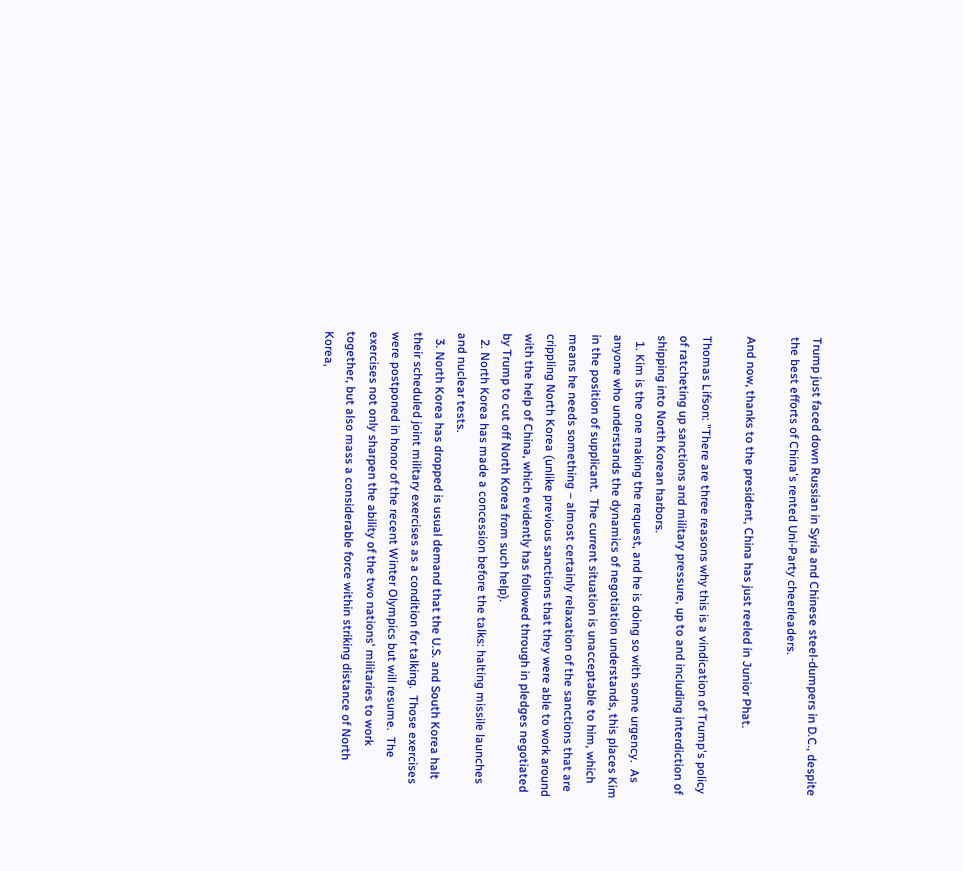Trump just faced down Russian in Syria and Chinese steel-dumpers in D.C., despite the best efforts of China's rented Uni-Party cheerleaders.

And now, thanks to the president, China has just reeled in Junior Phat.

Thomas Lifson: "There are three reasons why this is a vindication of Trump's policy of ratcheting up sanctions and military pressure, up to and including interdiction of shipping into North Korean harbors.
  1. Kim is the one making the request, and he is doing so with some urgency.  As anyone who understands the dynamics of negotiation understands, this places Kim in the position of supplicant.  The current situation is unacceptable to him, which means he needs something – almost certainly relaxation of the sanctions that are crippling North Korea (unlike previous sanctions that they were able to work around with the help of China, which evidently has followed through in pledges negotiated by Trump to cut off North Korea from such help).
  2. North Korea has made a concession before the talks: halting missile launches and nuclear tests.
  3. North Korea has dropped is usual demand that the U.S. and South Korea halt their scheduled joint military exercises as a condition for talking.  Those exercises were postponed in honor of the recent Winter Olympics but will resume.  The exercises not only sharpen the ability of the two nations' militaries to work together, but also mass a considerable force within striking distance of North Korea,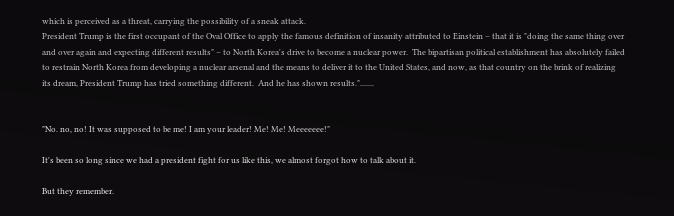which is perceived as a threat, carrying the possibility of a sneak attack.
President Trump is the first occupant of the Oval Office to apply the famous definition of insanity attributed to Einstein – that it is "doing the same thing over and over again and expecting different results" – to North Korea's drive to become a nuclear power.  The bipartisan political establishment has absolutely failed to restrain North Korea from developing a nuclear arsenal and the means to deliver it to the United States, and now, as that country on the brink of realizing its dream, President Trump has tried something different.  And he has shown results.".......


"No. no, no! It was supposed to be me! I am your leader! Me! Me! Meeeeeee!"

It's been so long since we had a president fight for us like this, we almost forgot how to talk about it.

But they remember.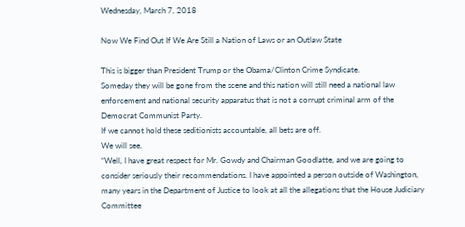Wednesday, March 7, 2018

Now We Find Out If We Are Still a Nation of Laws or an Outlaw State

This is bigger than President Trump or the Obama/Clinton Crime Syndicate.
Someday they will be gone from the scene and this nation will still need a national law enforcement and national security apparatus that is not a corrupt criminal arm of the Democrat Communist Party.
If we cannot hold these seditionists accountable, all bets are off.
We will see.
“Well, I have great respect for Mr. Gowdy and Chairman Goodlatte, and we are going to consider seriously their recommendations. I have appointed a person outside of Washington, many years in the Department of Justice to look at all the allegations that the House Judiciary Committee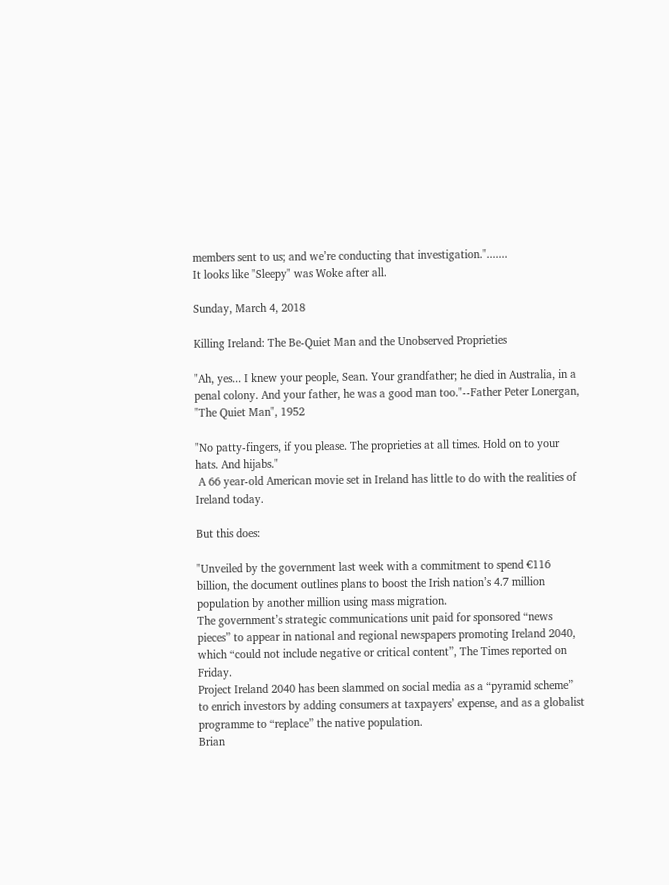members sent to us; and we’re conducting that investigation.".......
It looks like "Sleepy" was Woke after all.

Sunday, March 4, 2018

Killing Ireland: The Be-Quiet Man and the Unobserved Proprieties

"Ah, yes... I knew your people, Sean. Your grandfather; he died in Australia, in a penal colony. And your father, he was a good man too."--Father Peter Lonergan, "The Quiet Man", 1952

"No patty-fingers, if you please. The proprieties at all times. Hold on to your hats. And hijabs."
 A 66 year-old American movie set in Ireland has little to do with the realities of Ireland today.

But this does:

"Unveiled by the government last week with a commitment to spend €116 billion, the document outlines plans to boost the Irish nation’s 4.7 million population by another million using mass migration.
The government’s strategic communications unit paid for sponsored “news pieces” to appear in national and regional newspapers promoting Ireland 2040, which “could not include negative or critical content”, The Times reported on Friday.
Project Ireland 2040 has been slammed on social media as a “pyramid scheme” to enrich investors by adding consumers at taxpayers’ expense, and as a globalist programme to “replace” the native population.
Brian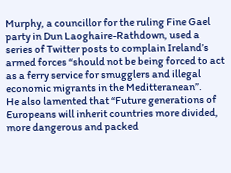Murphy, a councillor for the ruling Fine Gael party in Dun Laoghaire-Rathdown, used a series of Twitter posts to complain Ireland’s armed forces “should not be being forced to act as a ferry service for smugglers and illegal economic migrants in the Meditteranean”.
He also lamented that “Future generations of Europeans will inherit countries more divided, more dangerous and packed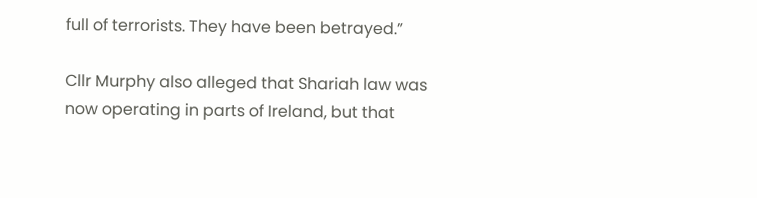full of terrorists. They have been betrayed.”

Cllr Murphy also alleged that Shariah law was now operating in parts of Ireland, but that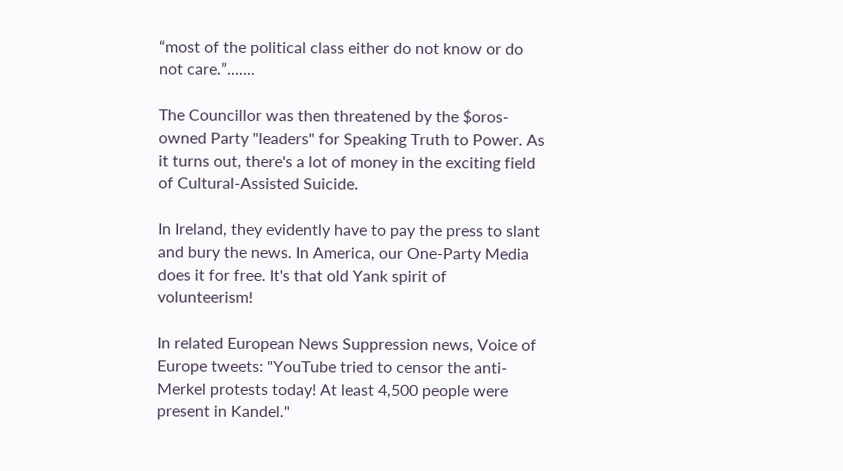“most of the political class either do not know or do not care.”.......

The Councillor was then threatened by the $oros-owned Party "leaders" for Speaking Truth to Power. As it turns out, there's a lot of money in the exciting field of Cultural-Assisted Suicide.

In Ireland, they evidently have to pay the press to slant and bury the news. In America, our One-Party Media does it for free. It's that old Yank spirit of volunteerism!

In related European News Suppression news, Voice of Europe tweets: "YouTube tried to censor the anti-Merkel protests today! At least 4,500 people were present in Kandel."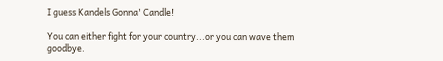I guess Kandels Gonna' Candle!

You can either fight for your country...or you can wave them goodbye.